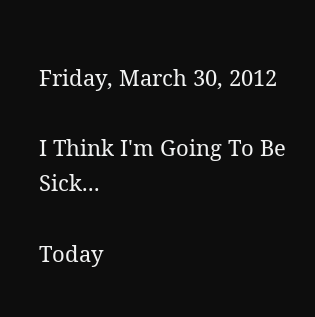Friday, March 30, 2012

I Think I'm Going To Be Sick...

Today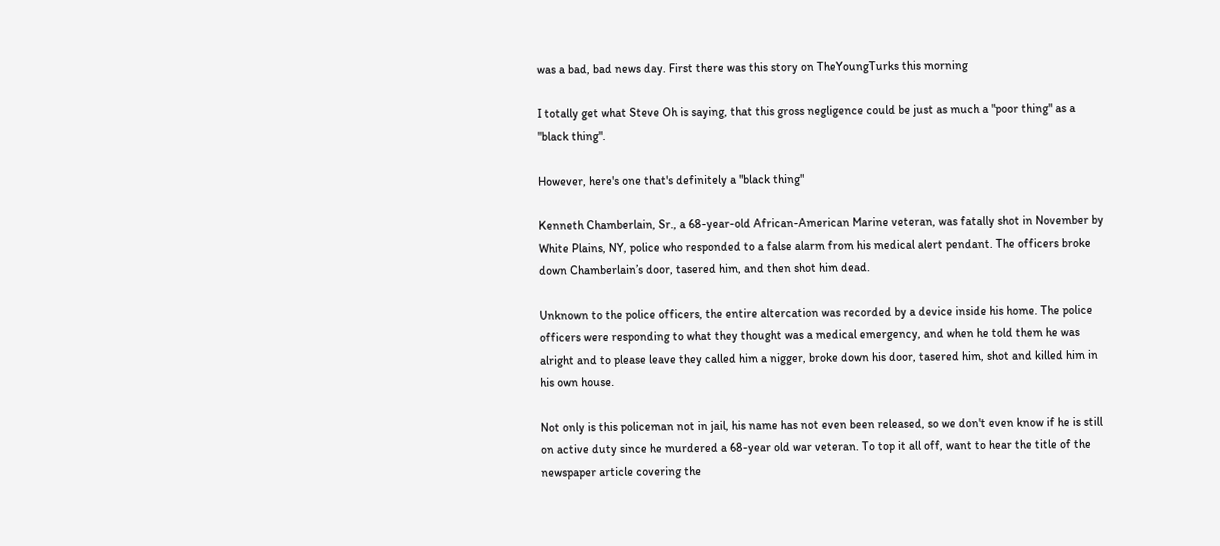was a bad, bad news day. First there was this story on TheYoungTurks this morning

I totally get what Steve Oh is saying, that this gross negligence could be just as much a "poor thing" as a "black thing".

However, here's one that's definitely a "black thing"

Kenneth Chamberlain, Sr., a 68-year-old African-American Marine veteran, was fatally shot in November by White Plains, NY, police who responded to a false alarm from his medical alert pendant. The officers broke down Chamberlain’s door, tasered him, and then shot him dead.

Unknown to the police officers, the entire altercation was recorded by a device inside his home. The police officers were responding to what they thought was a medical emergency, and when he told them he was alright and to please leave they called him a nigger, broke down his door, tasered him, shot and killed him in his own house.

Not only is this policeman not in jail, his name has not even been released, so we don't even know if he is still on active duty since he murdered a 68-year old war veteran. To top it all off, want to hear the title of the newspaper article covering the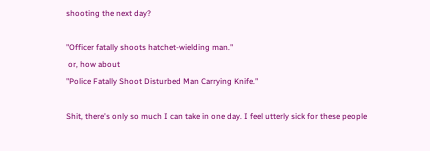shooting the next day?

"Officer fatally shoots hatchet-wielding man."
 or, how about
"Police Fatally Shoot Disturbed Man Carrying Knife."

Shit, there's only so much I can take in one day. I feel utterly sick for these people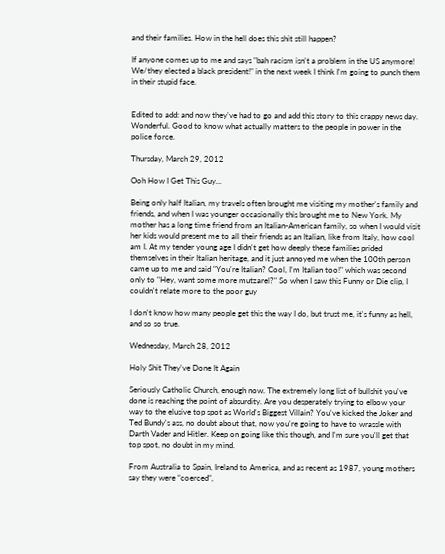and their families. How in the hell does this shit still happen?

If anyone comes up to me and says "bah racism isn't a problem in the US anymore! We/they elected a black president!" in the next week I think I'm going to punch them in their stupid face.


Edited to add: and now they've had to go and add this story to this crappy news day. Wonderful. Good to know what actually matters to the people in power in the police force.

Thursday, March 29, 2012

Ooh How I Get This Guy...

Being only half Italian, my travels often brought me visiting my mother's family and friends, and when I was younger occasionally this brought me to New York. My mother has a long time friend from an Italian-American family, so when I would visit her kids would present me to all their friends as an Italian, like from Italy, how cool am I. At my tender young age I didn't get how deeply these families prided themselves in their Italian heritage, and it just annoyed me when the 100th person came up to me and said "You're Italian? Cool, I'm Italian too!" which was second only to "Hey, want some more mutzarel?" So when I saw this Funny or Die clip, I couldn't relate more to the poor guy

I don't know how many people get this the way I do, but trust me, it's funny as hell, and so so true.

Wednesday, March 28, 2012

Holy Shit They've Done It Again

Seriously Catholic Church, enough now. The extremely long list of bullshit you've done is reaching the point of absurdity. Are you desperately trying to elbow your way to the elusive top spot as World's Biggest Villain? You've kicked the Joker and Ted Bundy's ass, no doubt about that, now you're going to have to wrassle with Darth Vader and Hitler. Keep on going like this though, and I'm sure you'll get that top spot, no doubt in my mind.

From Australia to Spain, Ireland to America, and as recent as 1987, young mothers say they were “coerced”,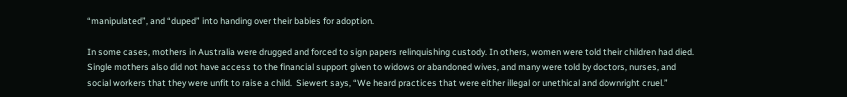“manipulated”, and “duped” into handing over their babies for adoption.

In some cases, mothers in Australia were drugged and forced to sign papers relinquishing custody. In others, women were told their children had died. Single mothers also did not have access to the financial support given to widows or abandoned wives, and many were told by doctors, nurses, and social workers that they were unfit to raise a child.  Siewert says, “We heard practices that were either illegal or unethical and downright cruel.”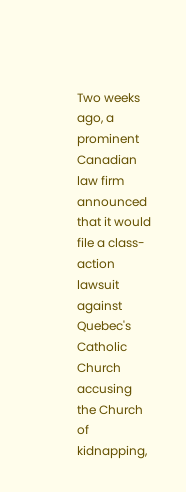Two weeks ago, a prominent Canadian law firm announced that it would file a class-action lawsuit against Quebec's Catholic Church accusing the Church of kidnapping,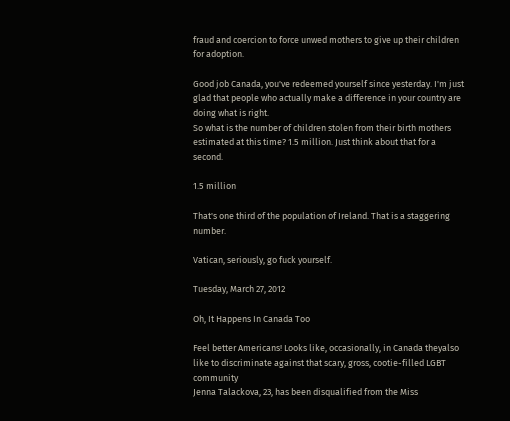fraud and coercion to force unwed mothers to give up their children for adoption.

Good job Canada, you've redeemed yourself since yesterday. I'm just glad that people who actually make a difference in your country are doing what is right.
So what is the number of children stolen from their birth mothers estimated at this time? 1.5 million. Just think about that for a second.

1.5 million

That's one third of the population of Ireland. That is a staggering number.

Vatican, seriously, go fuck yourself.

Tuesday, March 27, 2012

Oh, It Happens In Canada Too

Feel better Americans! Looks like, occasionally, in Canada theyalso like to discriminate against that scary, gross, cootie-filled LGBT community
Jenna Talackova, 23, has been disqualified from the Miss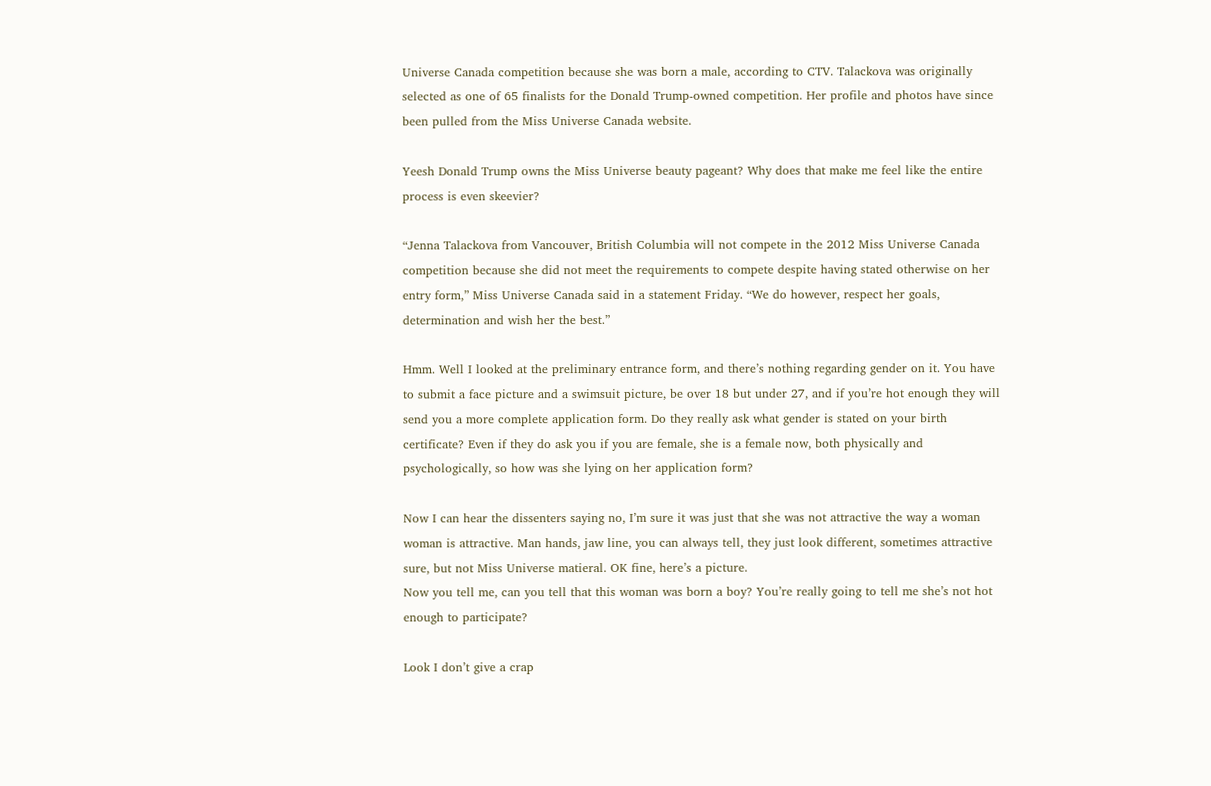Universe Canada competition because she was born a male, according to CTV. Talackova was originally selected as one of 65 finalists for the Donald Trump-owned competition. Her profile and photos have since been pulled from the Miss Universe Canada website.

Yeesh Donald Trump owns the Miss Universe beauty pageant? Why does that make me feel like the entire process is even skeevier?

“Jenna Talackova from Vancouver, British Columbia will not compete in the 2012 Miss Universe Canada competition because she did not meet the requirements to compete despite having stated otherwise on her entry form,” Miss Universe Canada said in a statement Friday. “We do however, respect her goals, determination and wish her the best.”

Hmm. Well I looked at the preliminary entrance form, and there’s nothing regarding gender on it. You have to submit a face picture and a swimsuit picture, be over 18 but under 27, and if you’re hot enough they will send you a more complete application form. Do they really ask what gender is stated on your birth certificate? Even if they do ask you if you are female, she is a female now, both physically and psychologically, so how was she lying on her application form?

Now I can hear the dissenters saying no, I’m sure it was just that she was not attractive the way a woman woman is attractive. Man hands, jaw line, you can always tell, they just look different, sometimes attractive sure, but not Miss Universe matieral. OK fine, here’s a picture.
Now you tell me, can you tell that this woman was born a boy? You’re really going to tell me she’s not hot enough to participate?

Look I don’t give a crap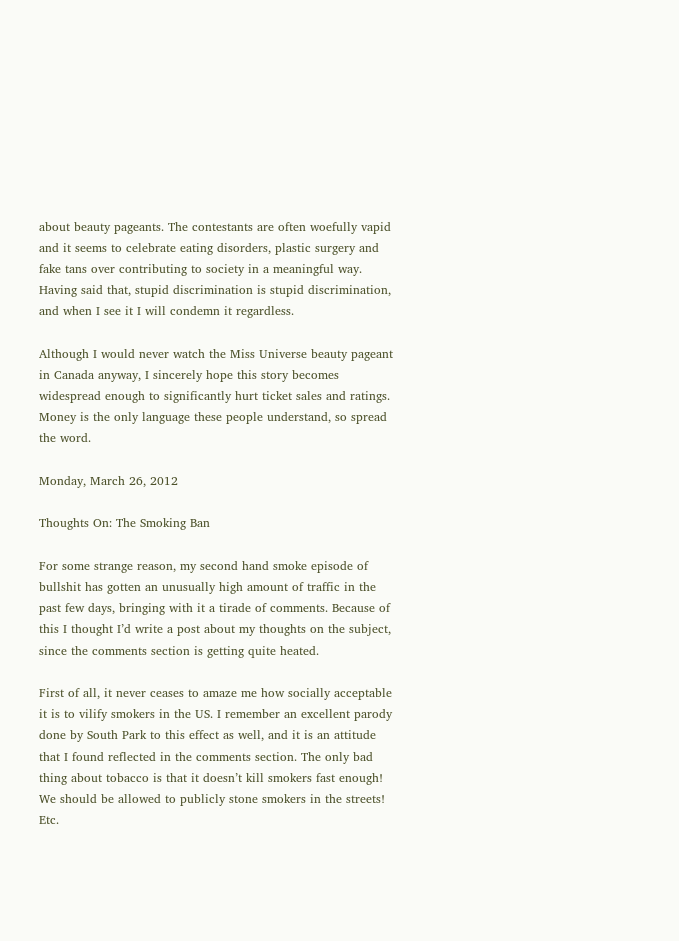about beauty pageants. The contestants are often woefully vapid and it seems to celebrate eating disorders, plastic surgery and fake tans over contributing to society in a meaningful way. Having said that, stupid discrimination is stupid discrimination, and when I see it I will condemn it regardless.

Although I would never watch the Miss Universe beauty pageant in Canada anyway, I sincerely hope this story becomes widespread enough to significantly hurt ticket sales and ratings. Money is the only language these people understand, so spread the word.

Monday, March 26, 2012

Thoughts On: The Smoking Ban

For some strange reason, my second hand smoke episode of bullshit has gotten an unusually high amount of traffic in the past few days, bringing with it a tirade of comments. Because of this I thought I’d write a post about my thoughts on the subject, since the comments section is getting quite heated.

First of all, it never ceases to amaze me how socially acceptable it is to vilify smokers in the US. I remember an excellent parody done by South Park to this effect as well, and it is an attitude that I found reflected in the comments section. The only bad thing about tobacco is that it doesn’t kill smokers fast enough! We should be allowed to publicly stone smokers in the streets! Etc.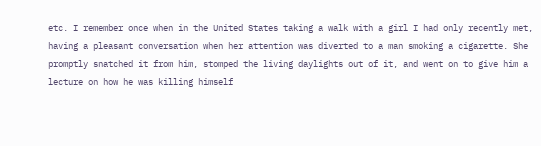etc. I remember once when in the United States taking a walk with a girl I had only recently met, having a pleasant conversation when her attention was diverted to a man smoking a cigarette. She promptly snatched it from him, stomped the living daylights out of it, and went on to give him a lecture on how he was killing himself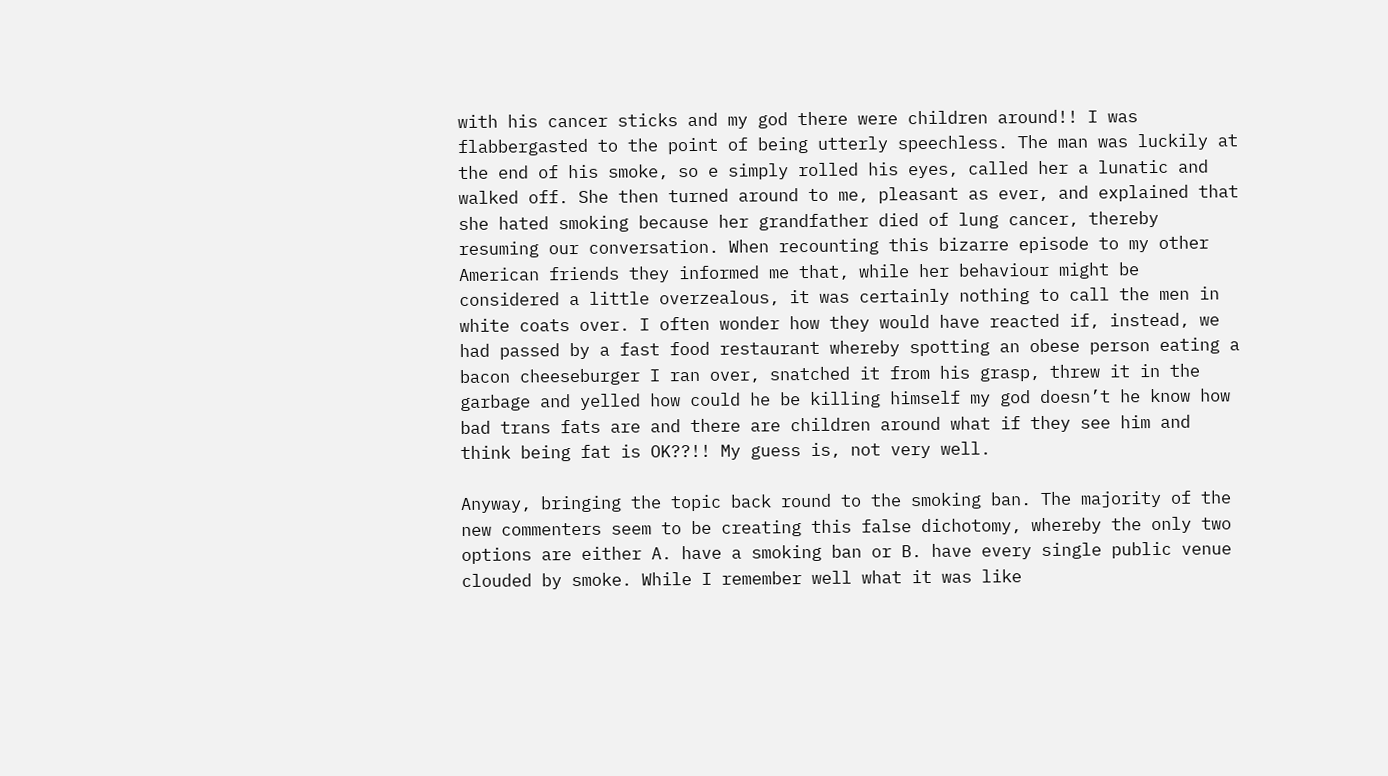with his cancer sticks and my god there were children around!! I was flabbergasted to the point of being utterly speechless. The man was luckily at the end of his smoke, so e simply rolled his eyes, called her a lunatic and walked off. She then turned around to me, pleasant as ever, and explained that she hated smoking because her grandfather died of lung cancer, thereby resuming our conversation. When recounting this bizarre episode to my other American friends they informed me that, while her behaviour might be considered a little overzealous, it was certainly nothing to call the men in white coats over. I often wonder how they would have reacted if, instead, we had passed by a fast food restaurant whereby spotting an obese person eating a bacon cheeseburger I ran over, snatched it from his grasp, threw it in the garbage and yelled how could he be killing himself my god doesn’t he know how bad trans fats are and there are children around what if they see him and think being fat is OK??!! My guess is, not very well.

Anyway, bringing the topic back round to the smoking ban. The majority of the new commenters seem to be creating this false dichotomy, whereby the only two options are either A. have a smoking ban or B. have every single public venue clouded by smoke. While I remember well what it was like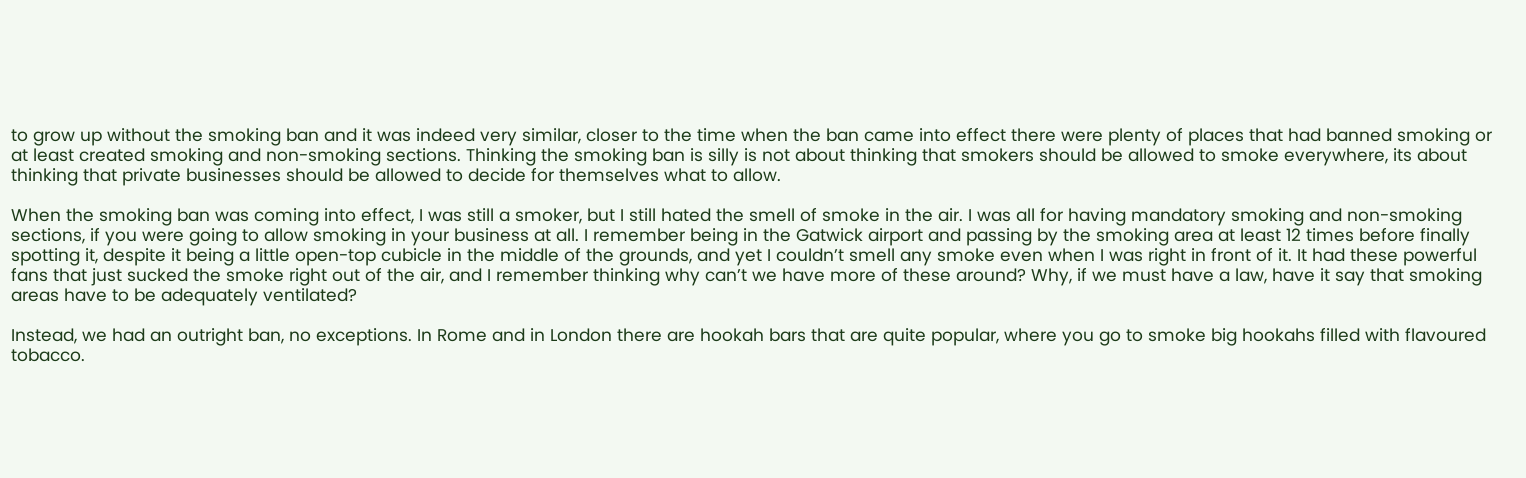to grow up without the smoking ban and it was indeed very similar, closer to the time when the ban came into effect there were plenty of places that had banned smoking or at least created smoking and non-smoking sections. Thinking the smoking ban is silly is not about thinking that smokers should be allowed to smoke everywhere, its about thinking that private businesses should be allowed to decide for themselves what to allow.

When the smoking ban was coming into effect, I was still a smoker, but I still hated the smell of smoke in the air. I was all for having mandatory smoking and non-smoking sections, if you were going to allow smoking in your business at all. I remember being in the Gatwick airport and passing by the smoking area at least 12 times before finally spotting it, despite it being a little open-top cubicle in the middle of the grounds, and yet I couldn’t smell any smoke even when I was right in front of it. It had these powerful fans that just sucked the smoke right out of the air, and I remember thinking why can’t we have more of these around? Why, if we must have a law, have it say that smoking areas have to be adequately ventilated?

Instead, we had an outright ban, no exceptions. In Rome and in London there are hookah bars that are quite popular, where you go to smoke big hookahs filled with flavoured tobacco.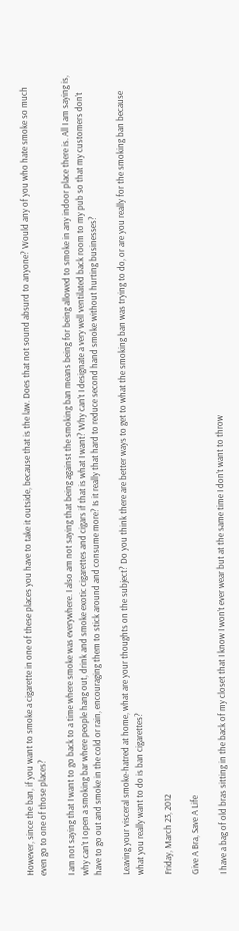However, since the ban, if you want to smoke a cigarette in one of these places you have to take it outside, because that is the law. Does that not sound absurd to anyone? Would any of you who hate smoke so much even go to one of those places?

I am not saying that I want to go back to a time where smoke was everywhere. I also am not saying that being against the smoking ban means being for being allowed to smoke in any indoor place there is. All I am saying is, why can’t I open a smoking bar where people hang out, drink and smoke exotic cigarettes and cigars if that is what I want? Why can’t I designate a very well ventilated back room to my pub so that my customers don’t have to go out and smoke in the cold or rain, encouraging them to stick around and consume more? Is it really that hard to reduce second hand smoke without hurting businesses?

Leaving your visceral smoke-hatred at home, what are your thoughts on the subject? Do you think there are better ways to get to what the smoking ban was trying to do, or are you really for the smoking ban because what you really want to do is ban cigarettes?

Friday, March 23, 2012

Give A Bra, Save A Life

I have a bag of old bras sitting in the back of my closet that I know I won’t ever wear but at the same time I don’t want to throw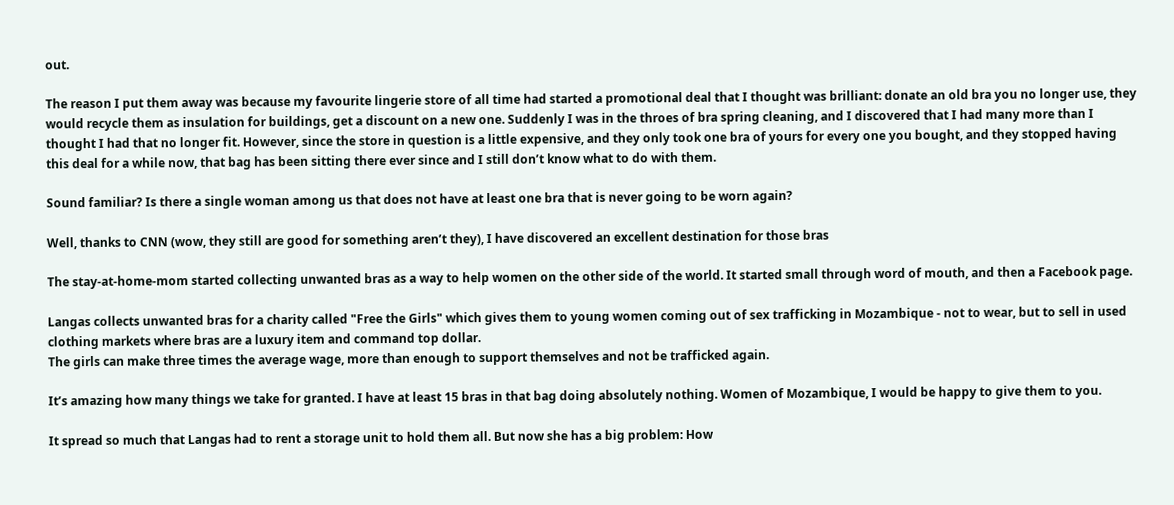out.

The reason I put them away was because my favourite lingerie store of all time had started a promotional deal that I thought was brilliant: donate an old bra you no longer use, they would recycle them as insulation for buildings, get a discount on a new one. Suddenly I was in the throes of bra spring cleaning, and I discovered that I had many more than I thought I had that no longer fit. However, since the store in question is a little expensive, and they only took one bra of yours for every one you bought, and they stopped having this deal for a while now, that bag has been sitting there ever since and I still don’t know what to do with them.

Sound familiar? Is there a single woman among us that does not have at least one bra that is never going to be worn again?

Well, thanks to CNN (wow, they still are good for something aren’t they), I have discovered an excellent destination for those bras

The stay-at-home-mom started collecting unwanted bras as a way to help women on the other side of the world. It started small through word of mouth, and then a Facebook page.

Langas collects unwanted bras for a charity called "Free the Girls" which gives them to young women coming out of sex trafficking in Mozambique - not to wear, but to sell in used clothing markets where bras are a luxury item and command top dollar.
The girls can make three times the average wage, more than enough to support themselves and not be trafficked again.

It’s amazing how many things we take for granted. I have at least 15 bras in that bag doing absolutely nothing. Women of Mozambique, I would be happy to give them to you.

It spread so much that Langas had to rent a storage unit to hold them all. But now she has a big problem: How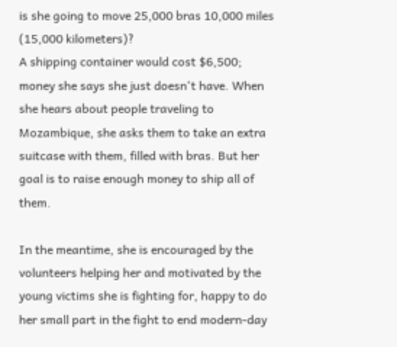is she going to move 25,000 bras 10,000 miles (15,000 kilometers)?
A shipping container would cost $6,500; money she says she just doesn't have. When she hears about people traveling to Mozambique, she asks them to take an extra suitcase with them, filled with bras. But her goal is to raise enough money to ship all of them.

In the meantime, she is encouraged by the volunteers helping her and motivated by the young victims she is fighting for, happy to do her small part in the fight to end modern-day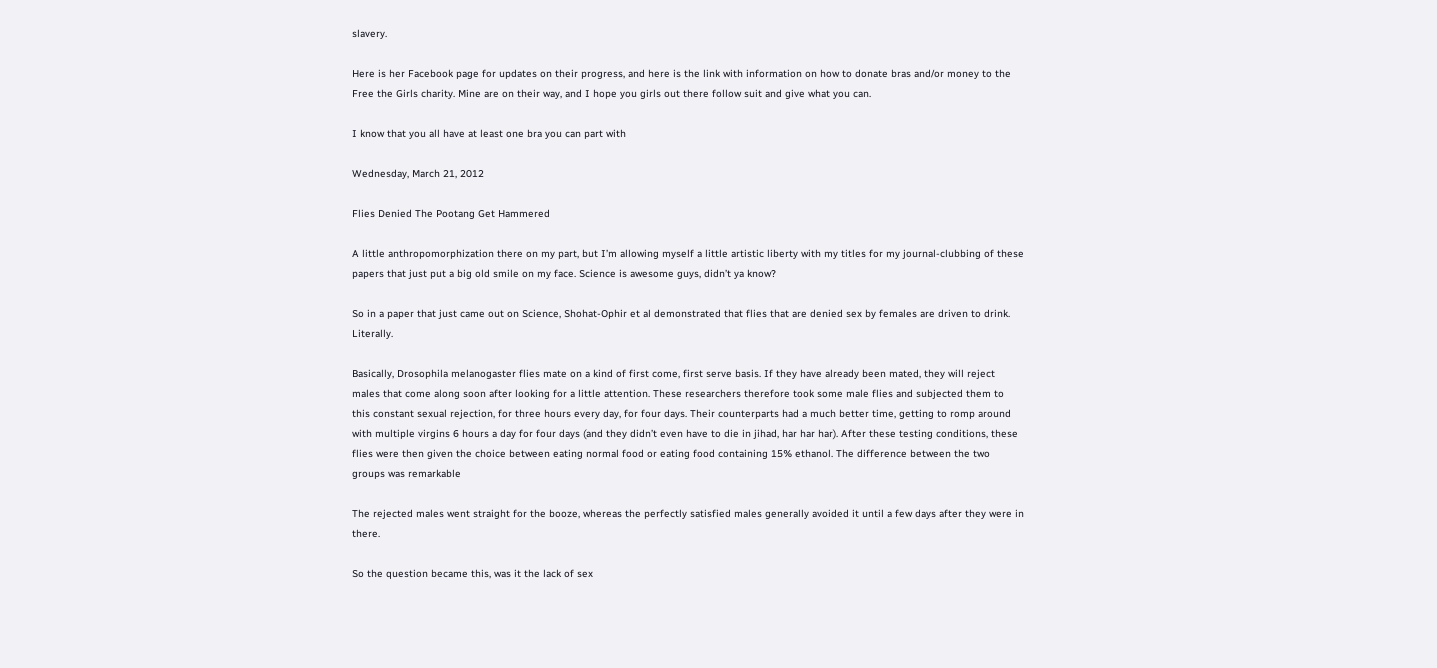slavery.

Here is her Facebook page for updates on their progress, and here is the link with information on how to donate bras and/or money to the Free the Girls charity. Mine are on their way, and I hope you girls out there follow suit and give what you can.

I know that you all have at least one bra you can part with

Wednesday, March 21, 2012

Flies Denied The Pootang Get Hammered

A little anthropomorphization there on my part, but I’m allowing myself a little artistic liberty with my titles for my journal-clubbing of these papers that just put a big old smile on my face. Science is awesome guys, didn’t ya know?

So in a paper that just came out on Science, Shohat-Ophir et al demonstrated that flies that are denied sex by females are driven to drink. Literally.

Basically, Drosophila melanogaster flies mate on a kind of first come, first serve basis. If they have already been mated, they will reject males that come along soon after looking for a little attention. These researchers therefore took some male flies and subjected them to this constant sexual rejection, for three hours every day, for four days. Their counterparts had a much better time, getting to romp around with multiple virgins 6 hours a day for four days (and they didn’t even have to die in jihad, har har har). After these testing conditions, these flies were then given the choice between eating normal food or eating food containing 15% ethanol. The difference between the two groups was remarkable

The rejected males went straight for the booze, whereas the perfectly satisfied males generally avoided it until a few days after they were in there.

So the question became this, was it the lack of sex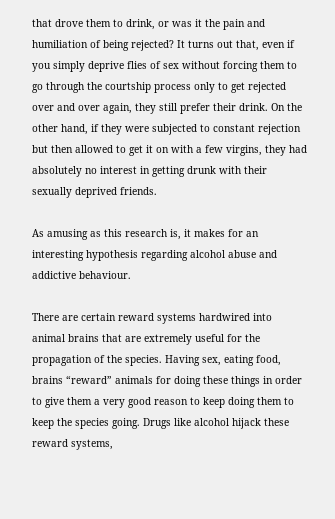that drove them to drink, or was it the pain and humiliation of being rejected? It turns out that, even if you simply deprive flies of sex without forcing them to go through the courtship process only to get rejected over and over again, they still prefer their drink. On the other hand, if they were subjected to constant rejection but then allowed to get it on with a few virgins, they had absolutely no interest in getting drunk with their sexually deprived friends.

As amusing as this research is, it makes for an interesting hypothesis regarding alcohol abuse and addictive behaviour.

There are certain reward systems hardwired into animal brains that are extremely useful for the propagation of the species. Having sex, eating food, brains “reward” animals for doing these things in order to give them a very good reason to keep doing them to keep the species going. Drugs like alcohol hijack these reward systems,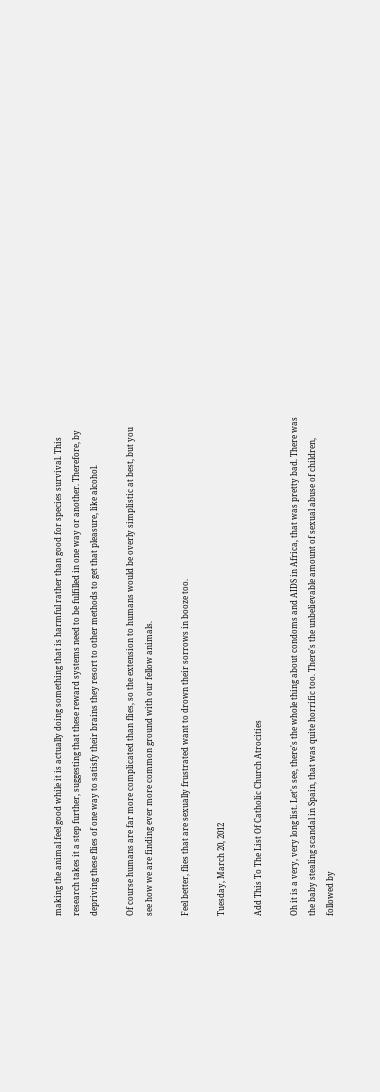making the animal feel good while it is actually doing something that is harmful rather than good for species survival. This research takes it a step further, suggesting that these reward systems need to be fulfilled in one way or another. Therefore, by depriving these flies of one way to satisfy their brains they resort to other methods to get that pleasure, like alcohol.

Of course humans are far more complicated than flies, so the extension to humans would be overly simplistic at best, but you see how we are finding ever more common ground with our fellow animals.

Feel better, flies that are sexually frustrated want to drown their sorrows in booze too.

Tuesday, March 20, 2012

Add This To The List Of Catholic Church Atrocities

Oh it is a very, very long list. Let's see, there's the whole thing about condoms and AIDS in Africa, that was pretty bad. There was the baby stealing scandal in Spain, that was quite horrific too. There's the unbelievable amount of sexual abuse of children, followed by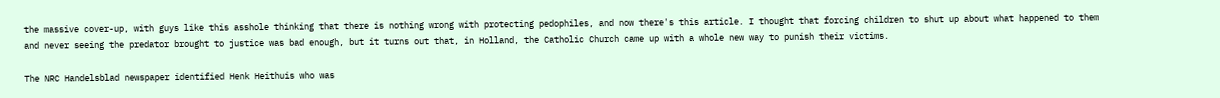the massive cover-up, with guys like this asshole thinking that there is nothing wrong with protecting pedophiles, and now there's this article. I thought that forcing children to shut up about what happened to them and never seeing the predator brought to justice was bad enough, but it turns out that, in Holland, the Catholic Church came up with a whole new way to punish their victims.

The NRC Handelsblad newspaper identified Henk Heithuis who was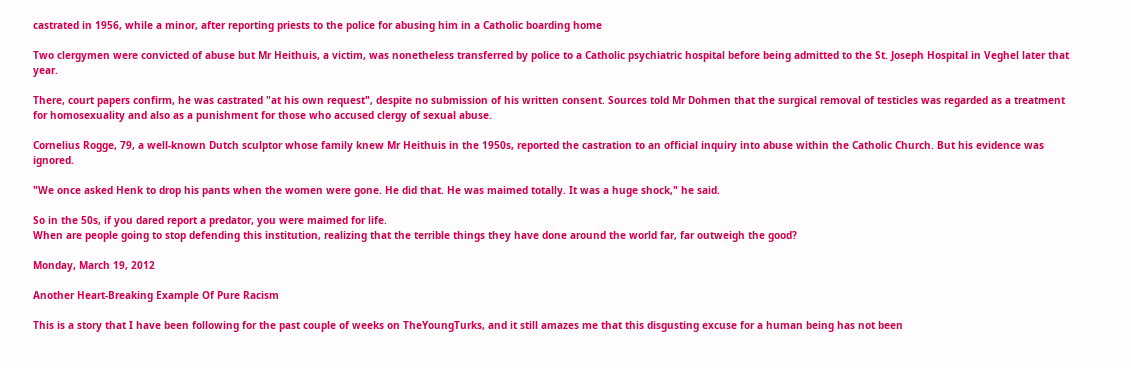castrated in 1956, while a minor, after reporting priests to the police for abusing him in a Catholic boarding home

Two clergymen were convicted of abuse but Mr Heithuis, a victim, was nonetheless transferred by police to a Catholic psychiatric hospital before being admitted to the St. Joseph Hospital in Veghel later that year.

There, court papers confirm, he was castrated "at his own request", despite no submission of his written consent. Sources told Mr Dohmen that the surgical removal of testicles was regarded as a treatment for homosexuality and also as a punishment for those who accused clergy of sexual abuse.

Cornelius Rogge, 79, a well-known Dutch sculptor whose family knew Mr Heithuis in the 1950s, reported the castration to an official inquiry into abuse within the Catholic Church. But his evidence was ignored.

"We once asked Henk to drop his pants when the women were gone. He did that. He was maimed totally. It was a huge shock," he said.

So in the 50s, if you dared report a predator, you were maimed for life.
When are people going to stop defending this institution, realizing that the terrible things they have done around the world far, far outweigh the good?

Monday, March 19, 2012

Another Heart-Breaking Example Of Pure Racism

This is a story that I have been following for the past couple of weeks on TheYoungTurks, and it still amazes me that this disgusting excuse for a human being has not been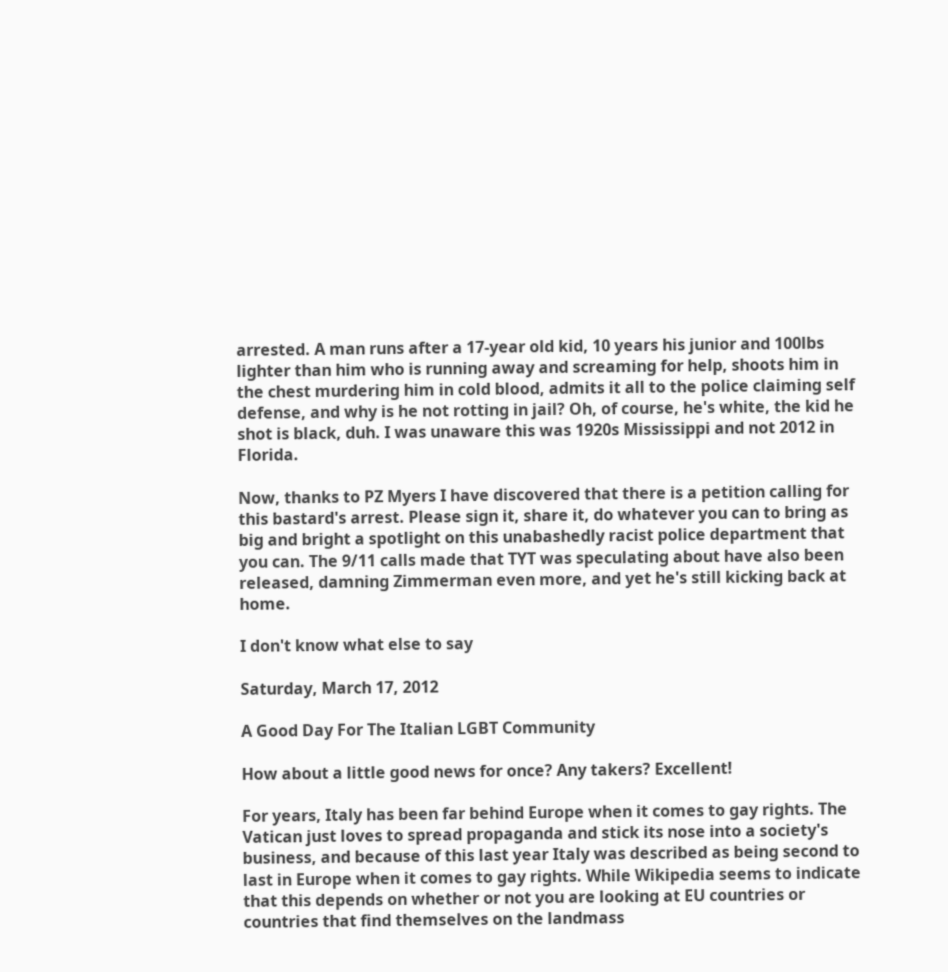arrested. A man runs after a 17-year old kid, 10 years his junior and 100lbs lighter than him who is running away and screaming for help, shoots him in the chest murdering him in cold blood, admits it all to the police claiming self defense, and why is he not rotting in jail? Oh, of course, he's white, the kid he shot is black, duh. I was unaware this was 1920s Mississippi and not 2012 in Florida.

Now, thanks to PZ Myers I have discovered that there is a petition calling for this bastard's arrest. Please sign it, share it, do whatever you can to bring as big and bright a spotlight on this unabashedly racist police department that you can. The 9/11 calls made that TYT was speculating about have also been released, damning Zimmerman even more, and yet he's still kicking back at home.

I don't know what else to say

Saturday, March 17, 2012

A Good Day For The Italian LGBT Community

How about a little good news for once? Any takers? Excellent!

For years, Italy has been far behind Europe when it comes to gay rights. The Vatican just loves to spread propaganda and stick its nose into a society's business, and because of this last year Italy was described as being second to last in Europe when it comes to gay rights. While Wikipedia seems to indicate that this depends on whether or not you are looking at EU countries or countries that find themselves on the landmass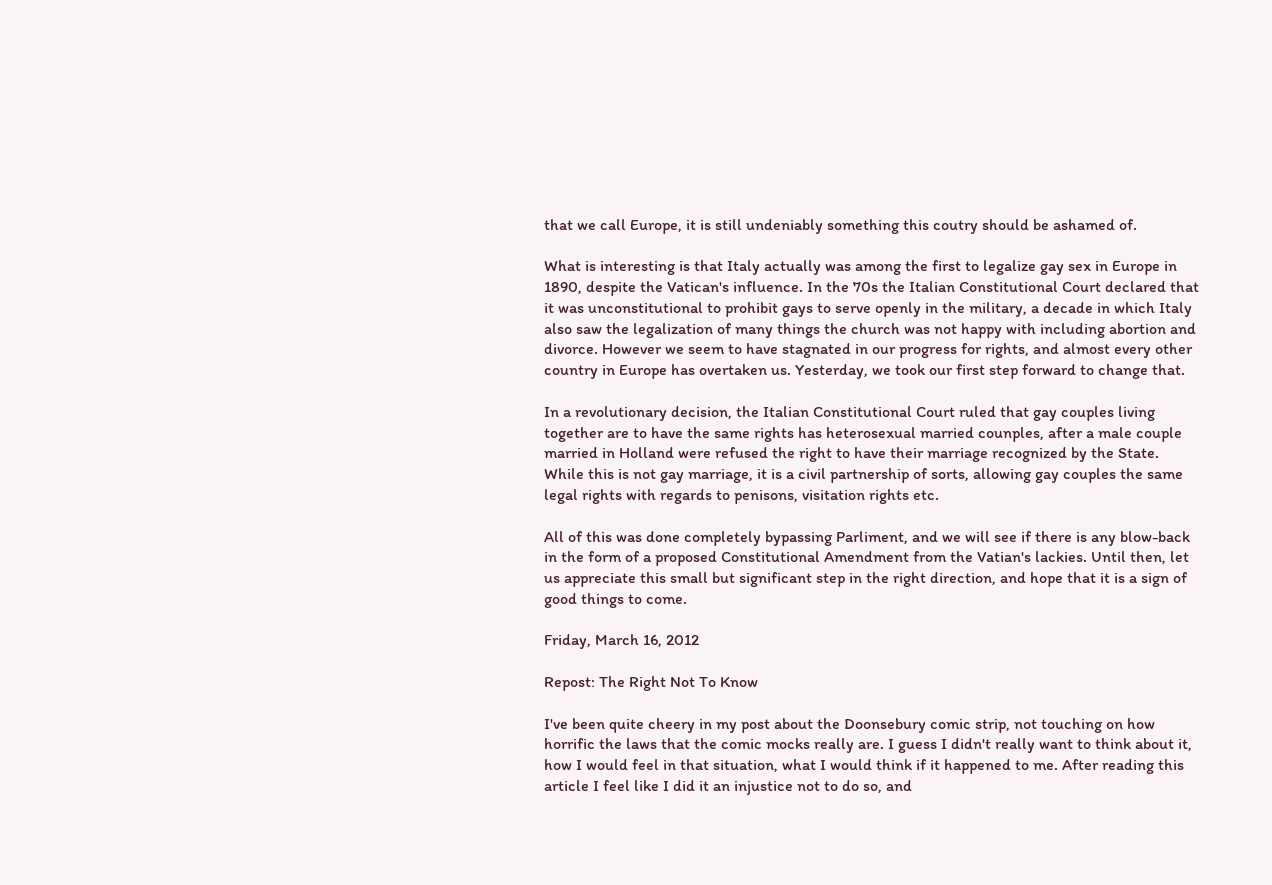that we call Europe, it is still undeniably something this coutry should be ashamed of.

What is interesting is that Italy actually was among the first to legalize gay sex in Europe in 1890, despite the Vatican's influence. In the 70s the Italian Constitutional Court declared that it was unconstitutional to prohibit gays to serve openly in the military, a decade in which Italy also saw the legalization of many things the church was not happy with including abortion and divorce. However we seem to have stagnated in our progress for rights, and almost every other country in Europe has overtaken us. Yesterday, we took our first step forward to change that.

In a revolutionary decision, the Italian Constitutional Court ruled that gay couples living together are to have the same rights has heterosexual married counples, after a male couple married in Holland were refused the right to have their marriage recognized by the State. While this is not gay marriage, it is a civil partnership of sorts, allowing gay couples the same legal rights with regards to penisons, visitation rights etc.

All of this was done completely bypassing Parliment, and we will see if there is any blow-back in the form of a proposed Constitutional Amendment from the Vatian's lackies. Until then, let us appreciate this small but significant step in the right direction, and hope that it is a sign of good things to come.

Friday, March 16, 2012

Repost: The Right Not To Know

I've been quite cheery in my post about the Doonsebury comic strip, not touching on how horrific the laws that the comic mocks really are. I guess I didn't really want to think about it, how I would feel in that situation, what I would think if it happened to me. After reading this article I feel like I did it an injustice not to do so, and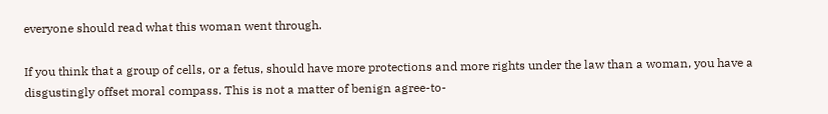everyone should read what this woman went through.

If you think that a group of cells, or a fetus, should have more protections and more rights under the law than a woman, you have a disgustingly offset moral compass. This is not a matter of benign agree-to-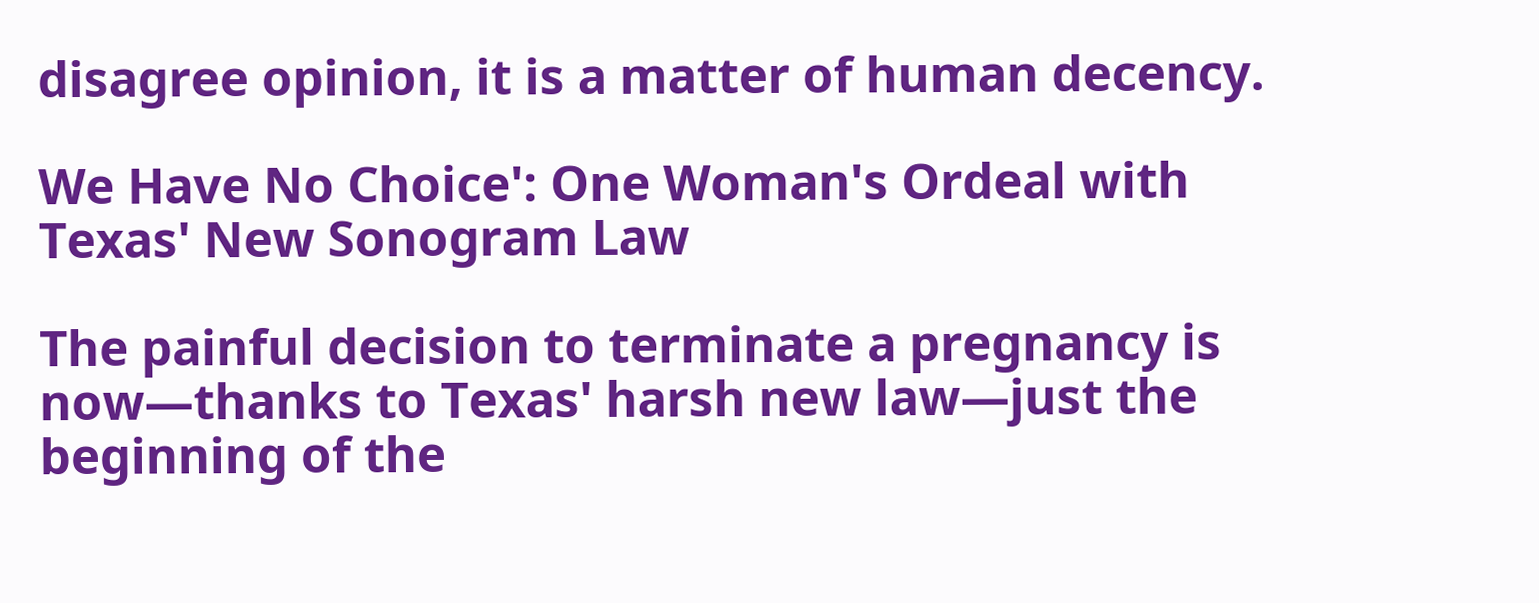disagree opinion, it is a matter of human decency.

We Have No Choice': One Woman's Ordeal with Texas' New Sonogram Law

The painful decision to terminate a pregnancy is now—thanks to Texas' harsh new law—just the beginning of the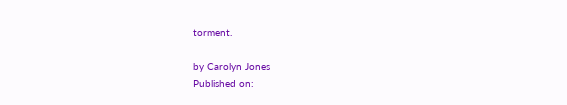torment.

by Carolyn Jones
Published on: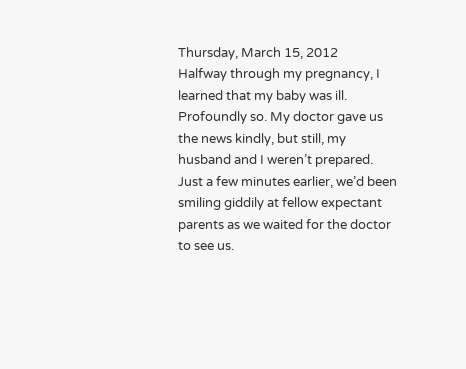Thursday, March 15, 2012
Halfway through my pregnancy, I learned that my baby was ill. Profoundly so. My doctor gave us the news kindly, but still, my husband and I weren’t prepared. Just a few minutes earlier, we’d been smiling giddily at fellow expectant parents as we waited for the doctor to see us.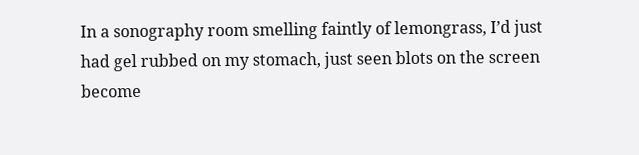In a sonography room smelling faintly of lemongrass, I’d just had gel rubbed on my stomach, just seen blots on the screen become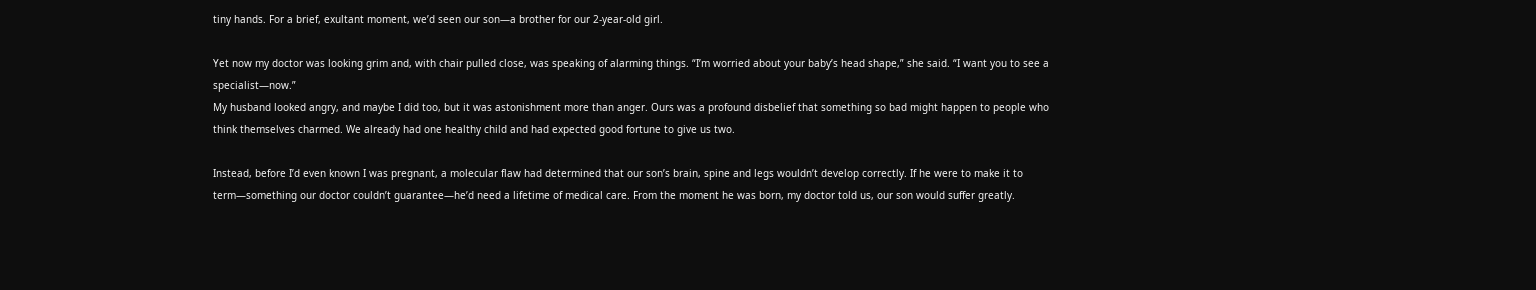tiny hands. For a brief, exultant moment, we’d seen our son—a brother for our 2-year-old girl.

Yet now my doctor was looking grim and, with chair pulled close, was speaking of alarming things. “I’m worried about your baby’s head shape,” she said. “I want you to see a specialist—now.”
My husband looked angry, and maybe I did too, but it was astonishment more than anger. Ours was a profound disbelief that something so bad might happen to people who think themselves charmed. We already had one healthy child and had expected good fortune to give us two.

Instead, before I’d even known I was pregnant, a molecular flaw had determined that our son’s brain, spine and legs wouldn’t develop correctly. If he were to make it to term—something our doctor couldn’t guarantee—he’d need a lifetime of medical care. From the moment he was born, my doctor told us, our son would suffer greatly.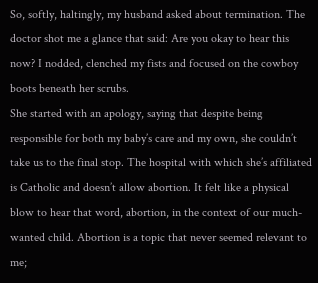So, softly, haltingly, my husband asked about termination. The doctor shot me a glance that said: Are you okay to hear this now? I nodded, clenched my fists and focused on the cowboy boots beneath her scrubs.
She started with an apology, saying that despite being responsible for both my baby’s care and my own, she couldn’t take us to the final stop. The hospital with which she’s affiliated is Catholic and doesn’t allow abortion. It felt like a physical blow to hear that word, abortion, in the context of our much-wanted child. Abortion is a topic that never seemed relevant to me;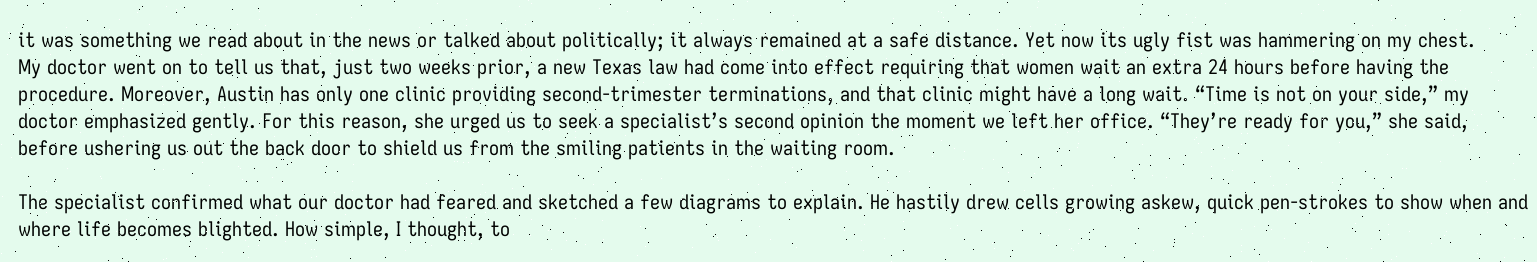it was something we read about in the news or talked about politically; it always remained at a safe distance. Yet now its ugly fist was hammering on my chest.
My doctor went on to tell us that, just two weeks prior, a new Texas law had come into effect requiring that women wait an extra 24 hours before having the procedure. Moreover, Austin has only one clinic providing second-trimester terminations, and that clinic might have a long wait. “Time is not on your side,” my doctor emphasized gently. For this reason, she urged us to seek a specialist’s second opinion the moment we left her office. “They’re ready for you,” she said, before ushering us out the back door to shield us from the smiling patients in the waiting room.

The specialist confirmed what our doctor had feared and sketched a few diagrams to explain. He hastily drew cells growing askew, quick pen-strokes to show when and where life becomes blighted. How simple, I thought, to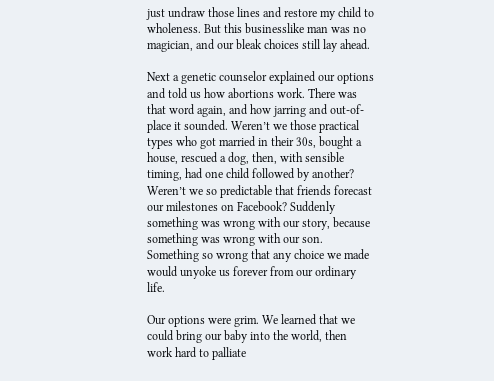just undraw those lines and restore my child to wholeness. But this businesslike man was no magician, and our bleak choices still lay ahead.

Next a genetic counselor explained our options and told us how abortions work. There was that word again, and how jarring and out-of-place it sounded. Weren’t we those practical types who got married in their 30s, bought a house, rescued a dog, then, with sensible timing, had one child followed by another? Weren’t we so predictable that friends forecast our milestones on Facebook? Suddenly something was wrong with our story, because something was wrong with our son. Something so wrong that any choice we made would unyoke us forever from our ordinary life.

Our options were grim. We learned that we could bring our baby into the world, then work hard to palliate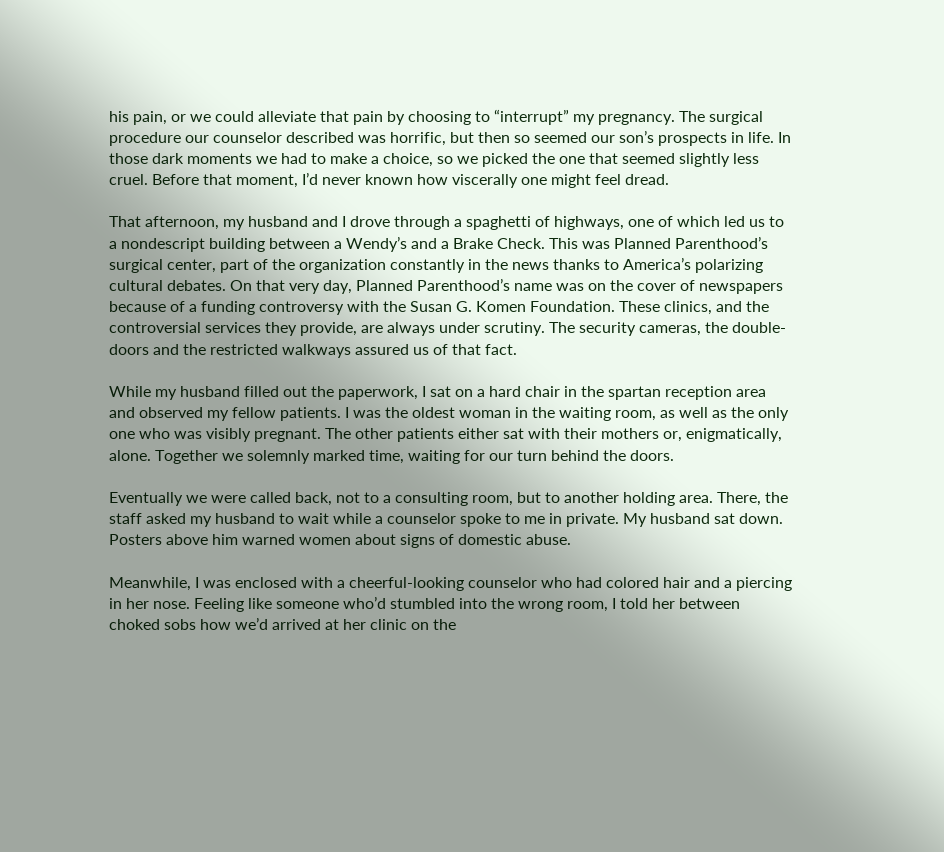his pain, or we could alleviate that pain by choosing to “interrupt” my pregnancy. The surgical procedure our counselor described was horrific, but then so seemed our son’s prospects in life. In those dark moments we had to make a choice, so we picked the one that seemed slightly less cruel. Before that moment, I’d never known how viscerally one might feel dread.

That afternoon, my husband and I drove through a spaghetti of highways, one of which led us to a nondescript building between a Wendy’s and a Brake Check. This was Planned Parenthood’s surgical center, part of the organization constantly in the news thanks to America’s polarizing cultural debates. On that very day, Planned Parenthood’s name was on the cover of newspapers because of a funding controversy with the Susan G. Komen Foundation. These clinics, and the controversial services they provide, are always under scrutiny. The security cameras, the double-doors and the restricted walkways assured us of that fact.

While my husband filled out the paperwork, I sat on a hard chair in the spartan reception area and observed my fellow patients. I was the oldest woman in the waiting room, as well as the only one who was visibly pregnant. The other patients either sat with their mothers or, enigmatically, alone. Together we solemnly marked time, waiting for our turn behind the doors.

Eventually we were called back, not to a consulting room, but to another holding area. There, the staff asked my husband to wait while a counselor spoke to me in private. My husband sat down. Posters above him warned women about signs of domestic abuse.

Meanwhile, I was enclosed with a cheerful-looking counselor who had colored hair and a piercing in her nose. Feeling like someone who’d stumbled into the wrong room, I told her between choked sobs how we’d arrived at her clinic on the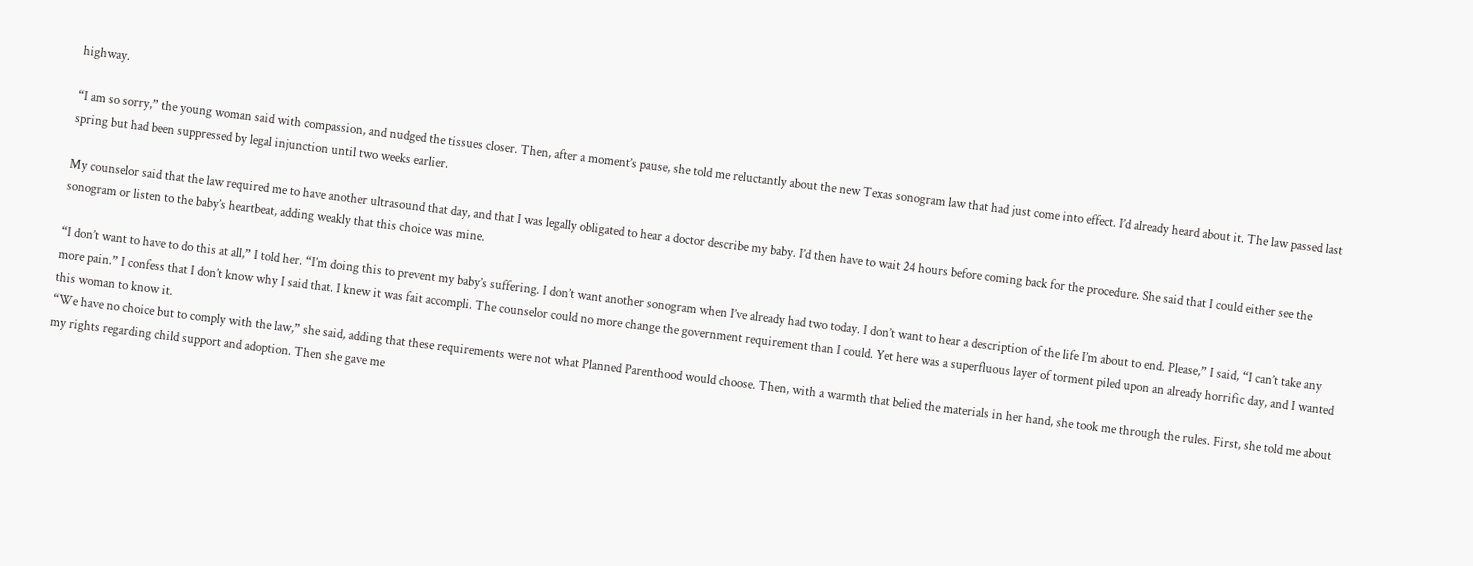highway.

“I am so sorry,” the young woman said with compassion, and nudged the tissues closer. Then, after a moment’s pause, she told me reluctantly about the new Texas sonogram law that had just come into effect. I’d already heard about it. The law passed last spring but had been suppressed by legal injunction until two weeks earlier.

My counselor said that the law required me to have another ultrasound that day, and that I was legally obligated to hear a doctor describe my baby. I’d then have to wait 24 hours before coming back for the procedure. She said that I could either see the sonogram or listen to the baby’s heartbeat, adding weakly that this choice was mine.

“I don’t want to have to do this at all,” I told her. “I’m doing this to prevent my baby’s suffering. I don’t want another sonogram when I’ve already had two today. I don’t want to hear a description of the life I’m about to end. Please,” I said, “I can’t take any more pain.” I confess that I don’t know why I said that. I knew it was fait accompli. The counselor could no more change the government requirement than I could. Yet here was a superfluous layer of torment piled upon an already horrific day, and I wanted this woman to know it.
“We have no choice but to comply with the law,” she said, adding that these requirements were not what Planned Parenthood would choose. Then, with a warmth that belied the materials in her hand, she took me through the rules. First, she told me about my rights regarding child support and adoption. Then she gave me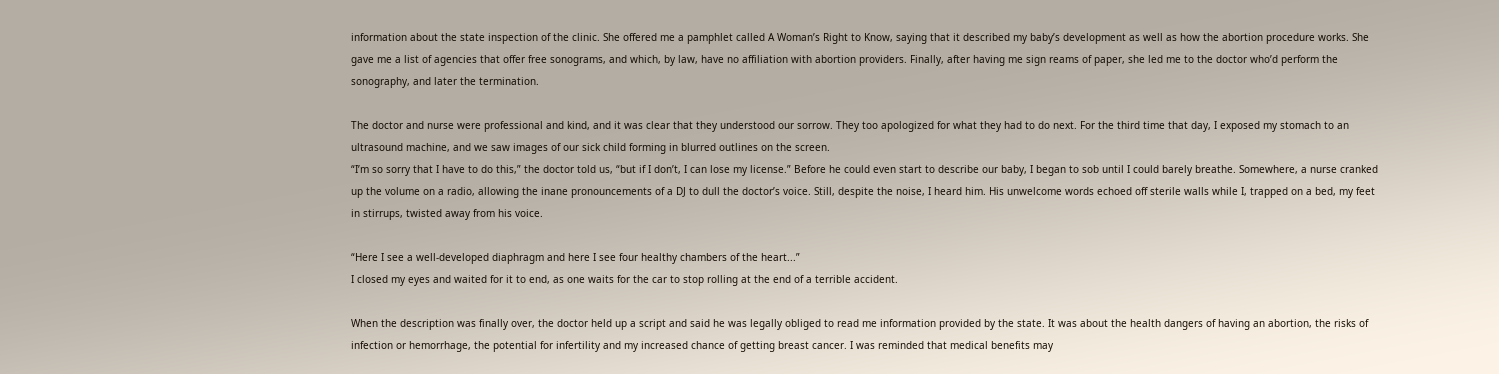information about the state inspection of the clinic. She offered me a pamphlet called A Woman’s Right to Know, saying that it described my baby’s development as well as how the abortion procedure works. She gave me a list of agencies that offer free sonograms, and which, by law, have no affiliation with abortion providers. Finally, after having me sign reams of paper, she led me to the doctor who’d perform the sonography, and later the termination.

The doctor and nurse were professional and kind, and it was clear that they understood our sorrow. They too apologized for what they had to do next. For the third time that day, I exposed my stomach to an ultrasound machine, and we saw images of our sick child forming in blurred outlines on the screen.
“I’m so sorry that I have to do this,” the doctor told us, “but if I don’t, I can lose my license.” Before he could even start to describe our baby, I began to sob until I could barely breathe. Somewhere, a nurse cranked up the volume on a radio, allowing the inane pronouncements of a DJ to dull the doctor’s voice. Still, despite the noise, I heard him. His unwelcome words echoed off sterile walls while I, trapped on a bed, my feet in stirrups, twisted away from his voice.

“Here I see a well-developed diaphragm and here I see four healthy chambers of the heart...”
I closed my eyes and waited for it to end, as one waits for the car to stop rolling at the end of a terrible accident.

When the description was finally over, the doctor held up a script and said he was legally obliged to read me information provided by the state. It was about the health dangers of having an abortion, the risks of infection or hemorrhage, the potential for infertility and my increased chance of getting breast cancer. I was reminded that medical benefits may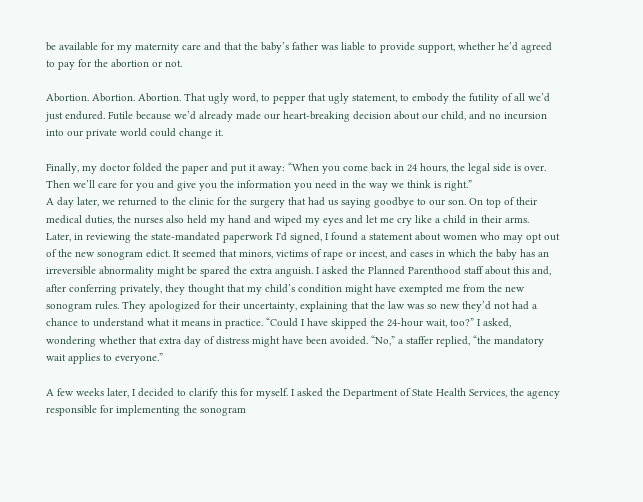be available for my maternity care and that the baby’s father was liable to provide support, whether he’d agreed to pay for the abortion or not.

Abortion. Abortion. Abortion. That ugly word, to pepper that ugly statement, to embody the futility of all we’d just endured. Futile because we’d already made our heart-breaking decision about our child, and no incursion into our private world could change it.

Finally, my doctor folded the paper and put it away: “When you come back in 24 hours, the legal side is over. Then we’ll care for you and give you the information you need in the way we think is right.”
A day later, we returned to the clinic for the surgery that had us saying goodbye to our son. On top of their medical duties, the nurses also held my hand and wiped my eyes and let me cry like a child in their arms.
Later, in reviewing the state-mandated paperwork I'd signed, I found a statement about women who may opt out of the new sonogram edict. It seemed that minors, victims of rape or incest, and cases in which the baby has an irreversible abnormality might be spared the extra anguish. I asked the Planned Parenthood staff about this and, after conferring privately, they thought that my child’s condition might have exempted me from the new sonogram rules. They apologized for their uncertainty, explaining that the law was so new they’d not had a chance to understand what it means in practice. “Could I have skipped the 24-hour wait, too?” I asked, wondering whether that extra day of distress might have been avoided. “No,” a staffer replied, “the mandatory wait applies to everyone.”

A few weeks later, I decided to clarify this for myself. I asked the Department of State Health Services, the agency responsible for implementing the sonogram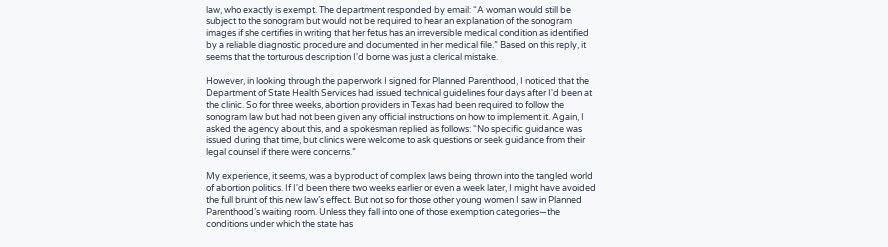law, who exactly is exempt. The department responded by email: “A woman would still be subject to the sonogram but would not be required to hear an explanation of the sonogram images if she certifies in writing that her fetus has an irreversible medical condition as identified by a reliable diagnostic procedure and documented in her medical file.” Based on this reply, it seems that the torturous description I'd borne was just a clerical mistake.

However, in looking through the paperwork I signed for Planned Parenthood, I noticed that the Department of State Health Services had issued technical guidelines four days after I'd been at the clinic. So for three weeks, abortion providers in Texas had been required to follow the sonogram law but had not been given any official instructions on how to implement it. Again, I asked the agency about this, and a spokesman replied as follows: “No specific guidance was issued during that time, but clinics were welcome to ask questions or seek guidance from their legal counsel if there were concerns.”

My experience, it seems, was a byproduct of complex laws being thrown into the tangled world of abortion politics. If I'd been there two weeks earlier or even a week later, I might have avoided the full brunt of this new law’s effect. But not so for those other young women I saw in Planned Parenthood’s waiting room. Unless they fall into one of those exemption categories—the conditions under which the state has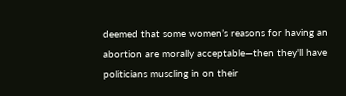deemed that some women’s reasons for having an abortion are morally acceptable—then they'll have politicians muscling in on their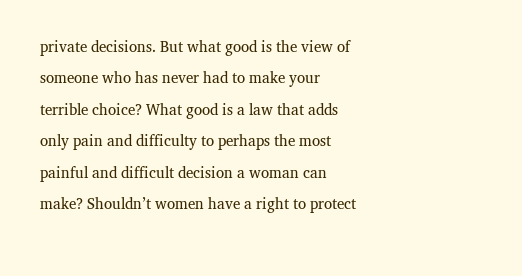private decisions. But what good is the view of someone who has never had to make your terrible choice? What good is a law that adds only pain and difficulty to perhaps the most painful and difficult decision a woman can make? Shouldn’t women have a right to protect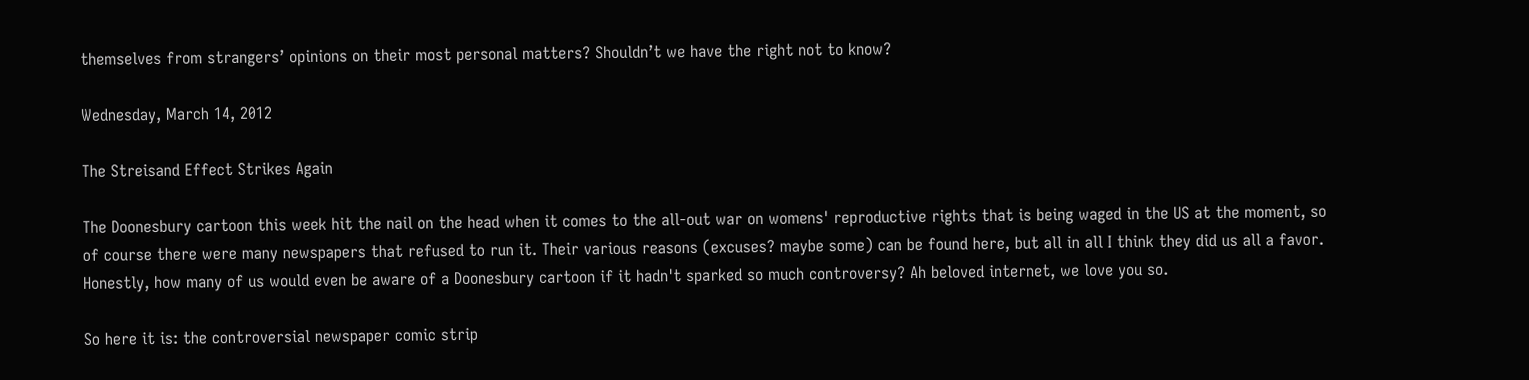themselves from strangers’ opinions on their most personal matters? Shouldn’t we have the right not to know?

Wednesday, March 14, 2012

The Streisand Effect Strikes Again

The Doonesbury cartoon this week hit the nail on the head when it comes to the all-out war on womens' reproductive rights that is being waged in the US at the moment, so of course there were many newspapers that refused to run it. Their various reasons (excuses? maybe some) can be found here, but all in all I think they did us all a favor. Honestly, how many of us would even be aware of a Doonesbury cartoon if it hadn't sparked so much controversy? Ah beloved internet, we love you so.

So here it is: the controversial newspaper comic strip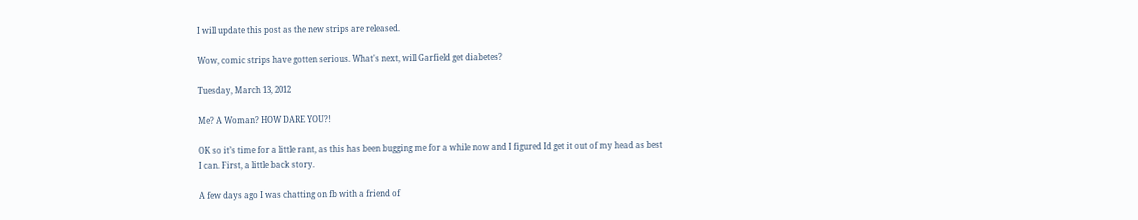I will update this post as the new strips are released.

Wow, comic strips have gotten serious. What's next, will Garfield get diabetes?

Tuesday, March 13, 2012

Me? A Woman? HOW DARE YOU?!

OK so it’s time for a little rant, as this has been bugging me for a while now and I figured Id get it out of my head as best I can. First, a little back story.

A few days ago I was chatting on fb with a friend of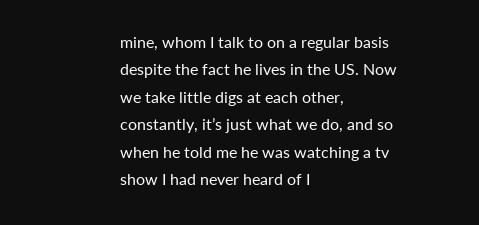mine, whom I talk to on a regular basis despite the fact he lives in the US. Now we take little digs at each other, constantly, it’s just what we do, and so when he told me he was watching a tv show I had never heard of I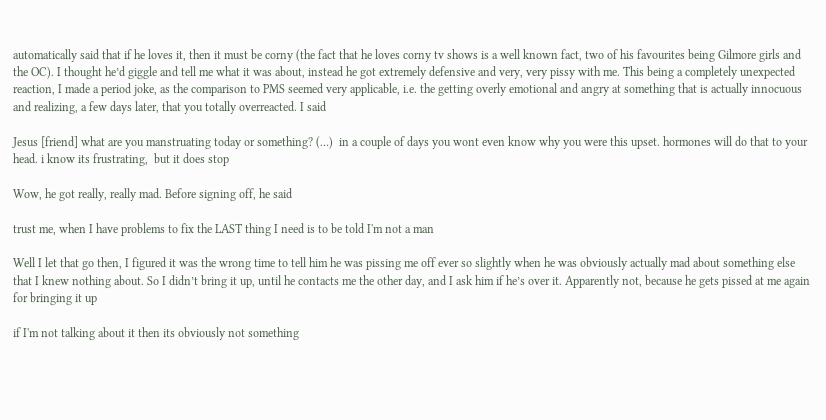automatically said that if he loves it, then it must be corny (the fact that he loves corny tv shows is a well known fact, two of his favourites being Gilmore girls and the OC). I thought he’d giggle and tell me what it was about, instead he got extremely defensive and very, very pissy with me. This being a completely unexpected reaction, I made a period joke, as the comparison to PMS seemed very applicable, i.e. the getting overly emotional and angry at something that is actually innocuous and realizing, a few days later, that you totally overreacted. I said

Jesus [friend] what are you manstruating today or something? (…)  in a couple of days you wont even know why you were this upset. hormones will do that to your head. i know its frustrating,  but it does stop

Wow, he got really, really mad. Before signing off, he said

trust me, when I have problems to fix the LAST thing I need is to be told I'm not a man

Well I let that go then, I figured it was the wrong time to tell him he was pissing me off ever so slightly when he was obviously actually mad about something else that I knew nothing about. So I didn’t bring it up, until he contacts me the other day, and I ask him if he’s over it. Apparently not, because he gets pissed at me again for bringing it up

if I'm not talking about it then its obviously not something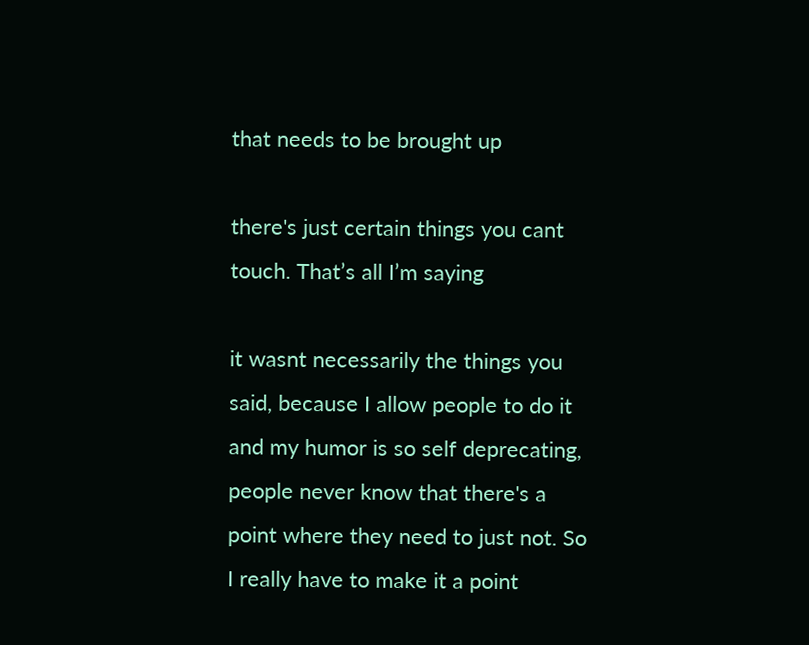that needs to be brought up

there's just certain things you cant touch. That’s all I’m saying

it wasnt necessarily the things you said, because I allow people to do it and my humor is so self deprecating, people never know that there's a point where they need to just not. So I really have to make it a point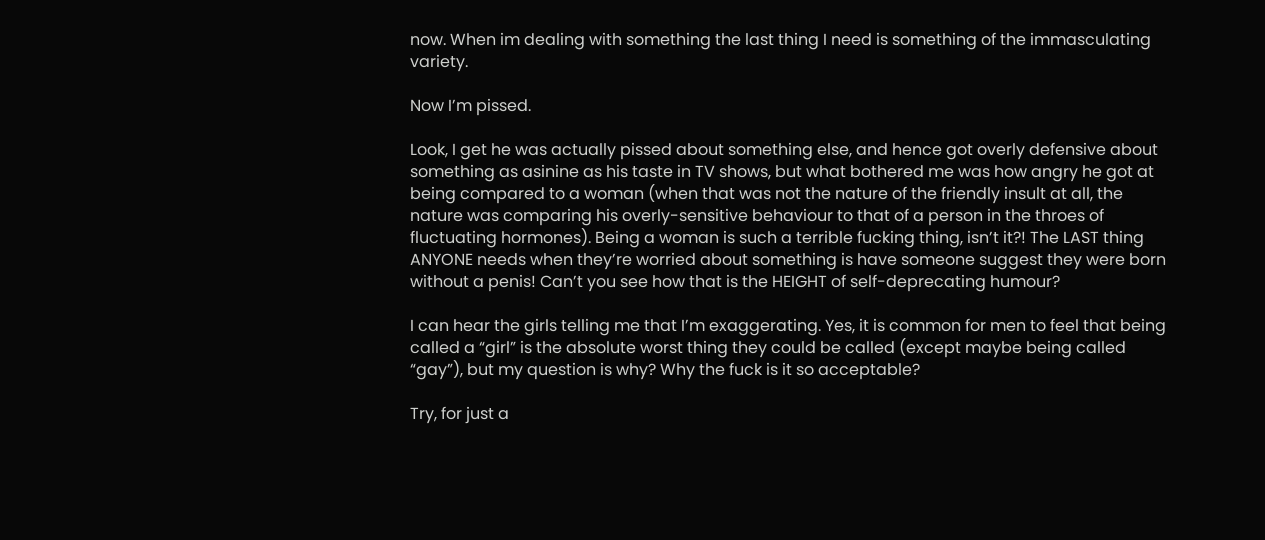now. When im dealing with something the last thing I need is something of the immasculating variety.

Now I’m pissed.

Look, I get he was actually pissed about something else, and hence got overly defensive about something as asinine as his taste in TV shows, but what bothered me was how angry he got at being compared to a woman (when that was not the nature of the friendly insult at all, the nature was comparing his overly-sensitive behaviour to that of a person in the throes of fluctuating hormones). Being a woman is such a terrible fucking thing, isn’t it?! The LAST thing ANYONE needs when they’re worried about something is have someone suggest they were born without a penis! Can’t you see how that is the HEIGHT of self-deprecating humour?

I can hear the girls telling me that I’m exaggerating. Yes, it is common for men to feel that being called a “girl” is the absolute worst thing they could be called (except maybe being called “gay”), but my question is why? Why the fuck is it so acceptable?

Try, for just a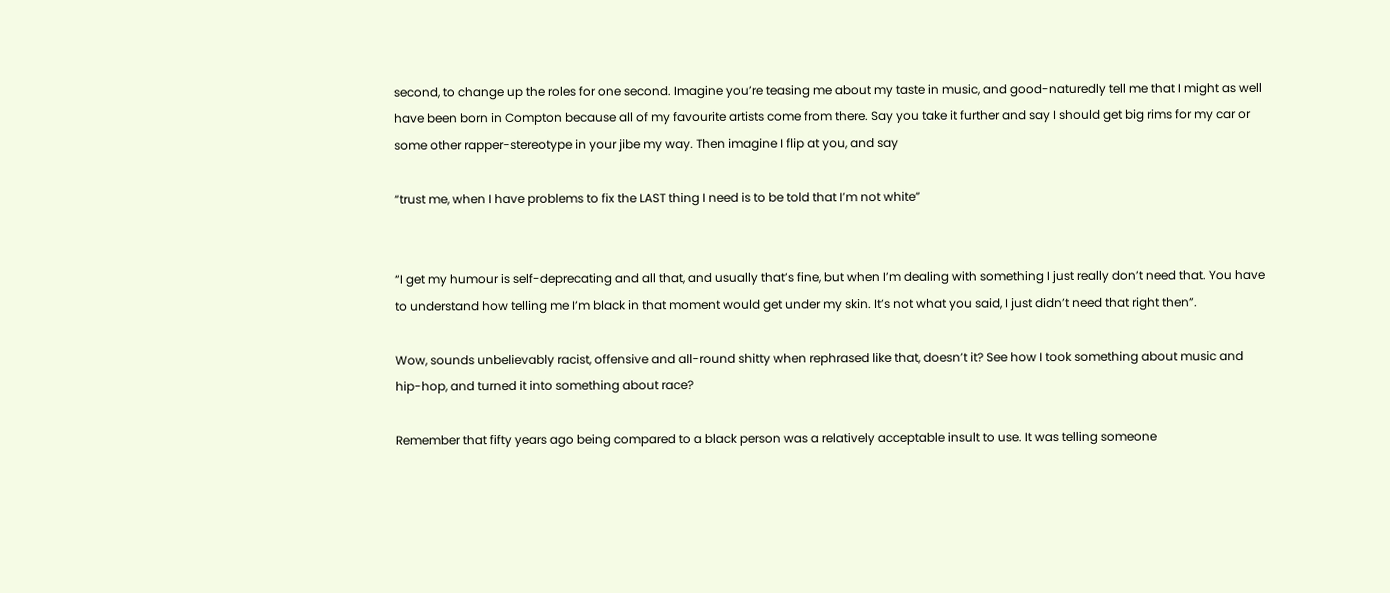second, to change up the roles for one second. Imagine you’re teasing me about my taste in music, and good-naturedly tell me that I might as well have been born in Compton because all of my favourite artists come from there. Say you take it further and say I should get big rims for my car or some other rapper-stereotype in your jibe my way. Then imagine I flip at you, and say

“trust me, when I have problems to fix the LAST thing I need is to be told that I’m not white”


“I get my humour is self-deprecating and all that, and usually that’s fine, but when I’m dealing with something I just really don’t need that. You have to understand how telling me I’m black in that moment would get under my skin. It’s not what you said, I just didn’t need that right then”.

Wow, sounds unbelievably racist, offensive and all-round shitty when rephrased like that, doesn’t it? See how I took something about music and hip-hop, and turned it into something about race?

Remember that fifty years ago being compared to a black person was a relatively acceptable insult to use. It was telling someone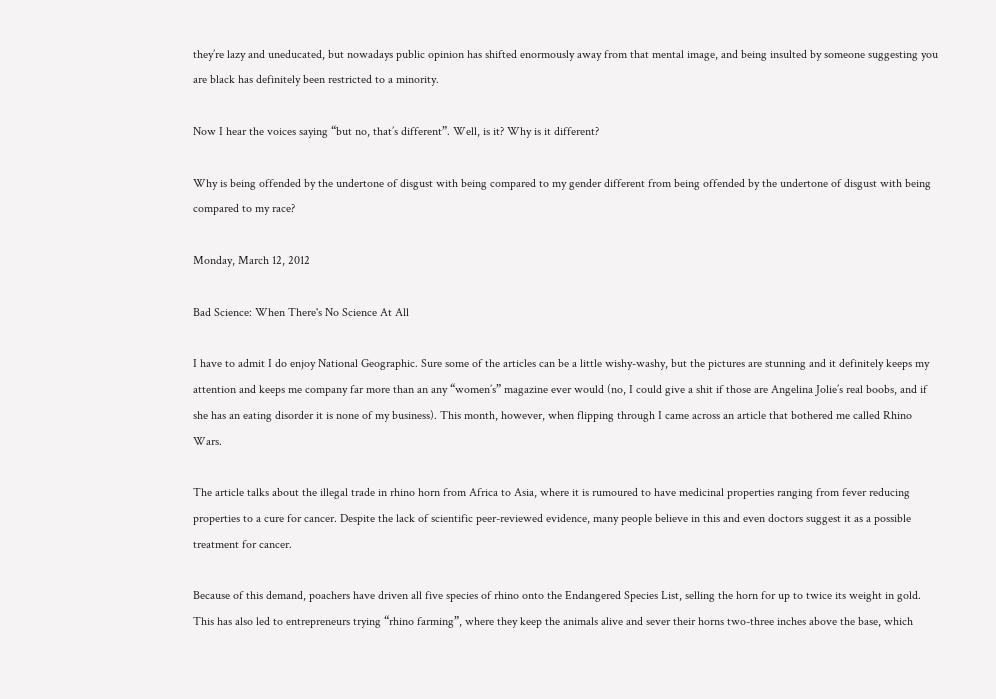they’re lazy and uneducated, but nowadays public opinion has shifted enormously away from that mental image, and being insulted by someone suggesting you are black has definitely been restricted to a minority.

Now I hear the voices saying “but no, that’s different”. Well, is it? Why is it different?

Why is being offended by the undertone of disgust with being compared to my gender different from being offended by the undertone of disgust with being compared to my race?

Monday, March 12, 2012

Bad Science: When There's No Science At All

I have to admit I do enjoy National Geographic. Sure some of the articles can be a little wishy-washy, but the pictures are stunning and it definitely keeps my attention and keeps me company far more than an any “women’s” magazine ever would (no, I could give a shit if those are Angelina Jolie’s real boobs, and if she has an eating disorder it is none of my business). This month, however, when flipping through I came across an article that bothered me called Rhino Wars.

The article talks about the illegal trade in rhino horn from Africa to Asia, where it is rumoured to have medicinal properties ranging from fever reducing properties to a cure for cancer. Despite the lack of scientific peer-reviewed evidence, many people believe in this and even doctors suggest it as a possible treatment for cancer.

Because of this demand, poachers have driven all five species of rhino onto the Endangered Species List, selling the horn for up to twice its weight in gold. This has also led to entrepreneurs trying “rhino farming”, where they keep the animals alive and sever their horns two-three inches above the base, which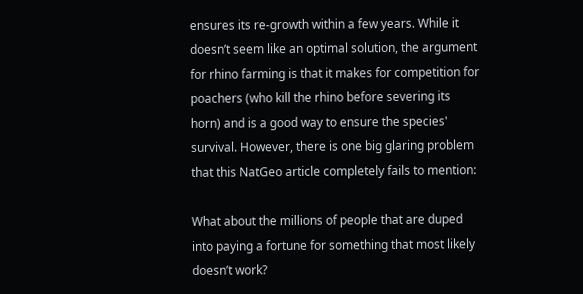ensures its re-growth within a few years. While it doesn’t seem like an optimal solution, the argument for rhino farming is that it makes for competition for poachers (who kill the rhino before severing its horn) and is a good way to ensure the species' survival. However, there is one big glaring problem that this NatGeo article completely fails to mention:

What about the millions of people that are duped into paying a fortune for something that most likely doesn’t work?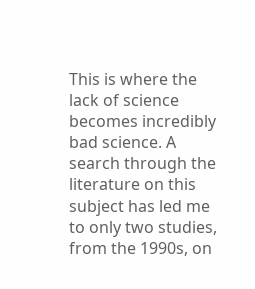This is where the lack of science becomes incredibly bad science. A search through the literature on this subject has led me to only two studies, from the 1990s, on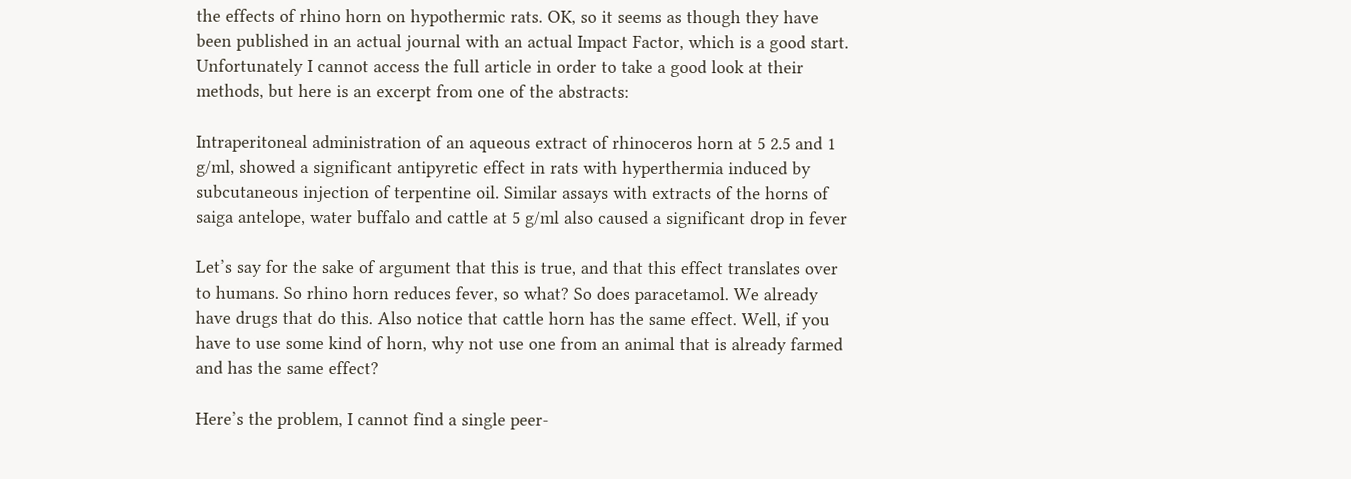the effects of rhino horn on hypothermic rats. OK, so it seems as though they have been published in an actual journal with an actual Impact Factor, which is a good start. Unfortunately I cannot access the full article in order to take a good look at their methods, but here is an excerpt from one of the abstracts:

Intraperitoneal administration of an aqueous extract of rhinoceros horn at 5 2.5 and 1 g/ml, showed a significant antipyretic effect in rats with hyperthermia induced by subcutaneous injection of terpentine oil. Similar assays with extracts of the horns of saiga antelope, water buffalo and cattle at 5 g/ml also caused a significant drop in fever

Let’s say for the sake of argument that this is true, and that this effect translates over to humans. So rhino horn reduces fever, so what? So does paracetamol. We already have drugs that do this. Also notice that cattle horn has the same effect. Well, if you have to use some kind of horn, why not use one from an animal that is already farmed and has the same effect?

Here’s the problem, I cannot find a single peer-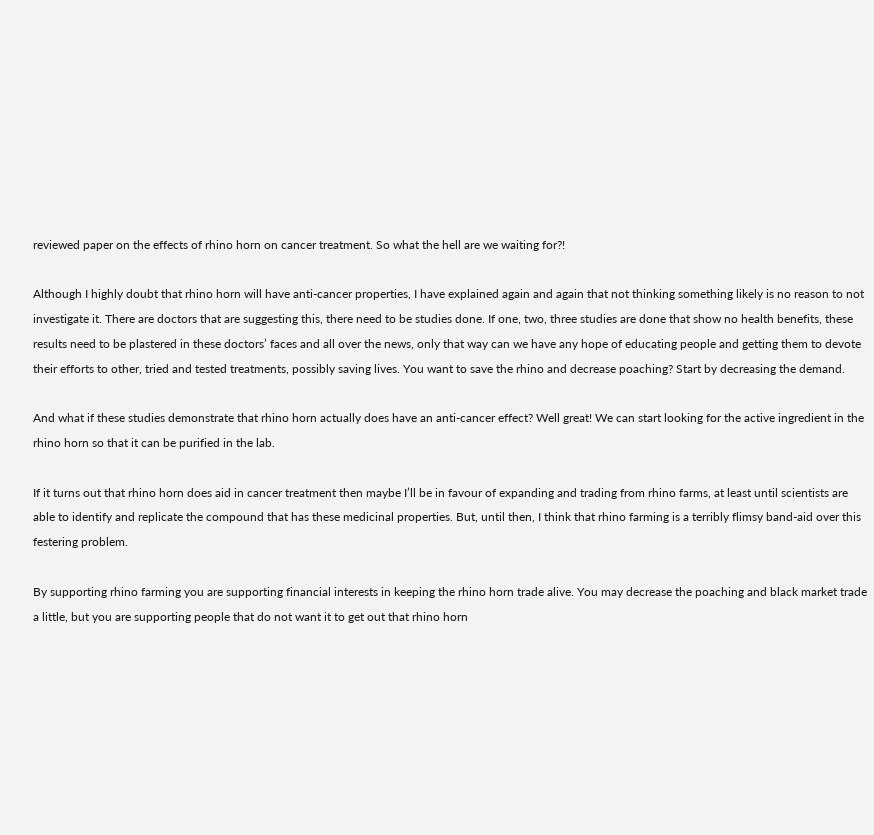reviewed paper on the effects of rhino horn on cancer treatment. So what the hell are we waiting for?!

Although I highly doubt that rhino horn will have anti-cancer properties, I have explained again and again that not thinking something likely is no reason to not investigate it. There are doctors that are suggesting this, there need to be studies done. If one, two, three studies are done that show no health benefits, these results need to be plastered in these doctors’ faces and all over the news, only that way can we have any hope of educating people and getting them to devote their efforts to other, tried and tested treatments, possibly saving lives. You want to save the rhino and decrease poaching? Start by decreasing the demand.

And what if these studies demonstrate that rhino horn actually does have an anti-cancer effect? Well great! We can start looking for the active ingredient in the rhino horn so that it can be purified in the lab.

If it turns out that rhino horn does aid in cancer treatment then maybe I’ll be in favour of expanding and trading from rhino farms, at least until scientists are able to identify and replicate the compound that has these medicinal properties. But, until then, I think that rhino farming is a terribly flimsy band-aid over this festering problem.

By supporting rhino farming you are supporting financial interests in keeping the rhino horn trade alive. You may decrease the poaching and black market trade a little, but you are supporting people that do not want it to get out that rhino horn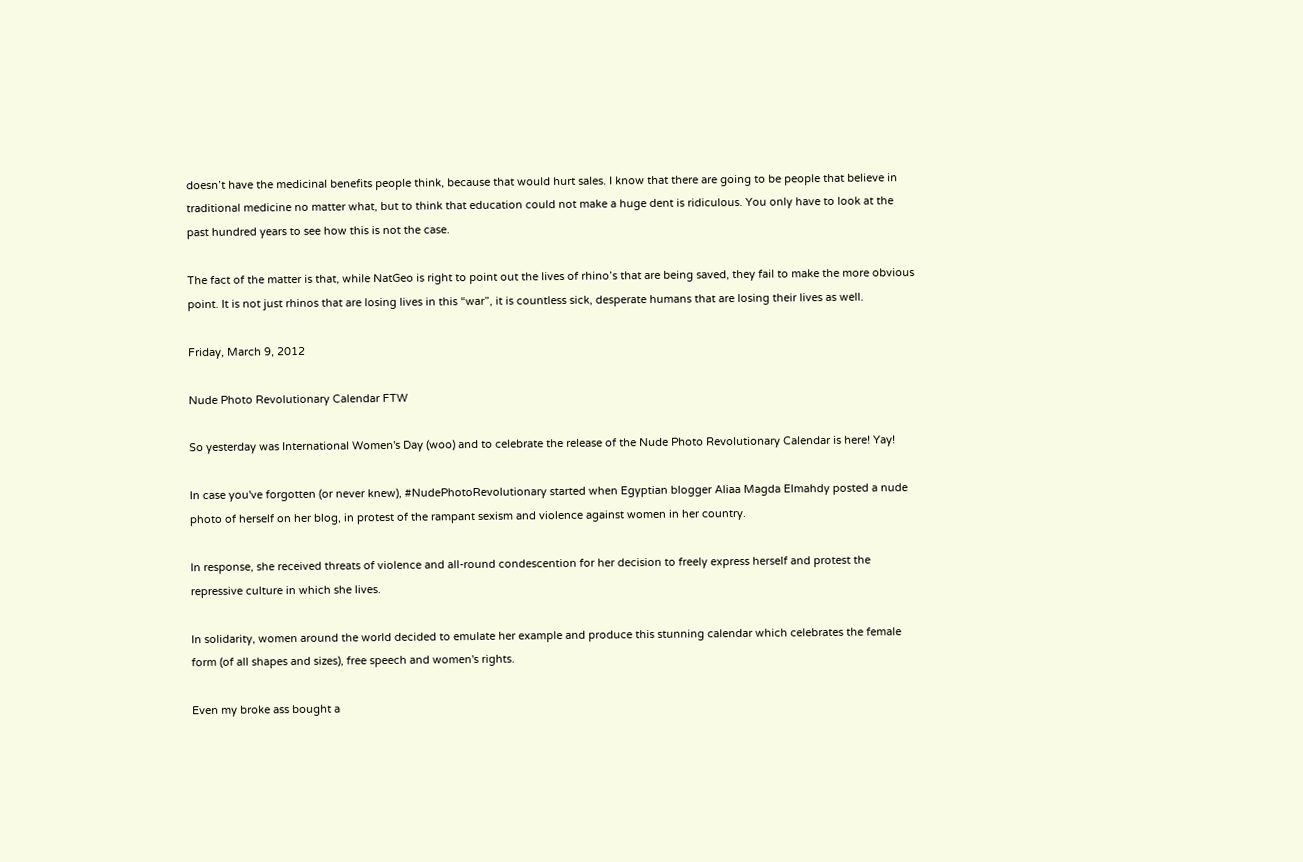doesn’t have the medicinal benefits people think, because that would hurt sales. I know that there are going to be people that believe in traditional medicine no matter what, but to think that education could not make a huge dent is ridiculous. You only have to look at the past hundred years to see how this is not the case.

The fact of the matter is that, while NatGeo is right to point out the lives of rhino’s that are being saved, they fail to make the more obvious point. It is not just rhinos that are losing lives in this “war”, it is countless sick, desperate humans that are losing their lives as well.

Friday, March 9, 2012

Nude Photo Revolutionary Calendar FTW

So yesterday was International Women's Day (woo) and to celebrate the release of the Nude Photo Revolutionary Calendar is here! Yay!

In case you've forgotten (or never knew), #NudePhotoRevolutionary started when Egyptian blogger Aliaa Magda Elmahdy posted a nude photo of herself on her blog, in protest of the rampant sexism and violence against women in her country.

In response, she received threats of violence and all-round condescention for her decision to freely express herself and protest the repressive culture in which she lives.

In solidarity, women around the world decided to emulate her example and produce this stunning calendar which celebrates the female form (of all shapes and sizes), free speech and women's rights.

Even my broke ass bought a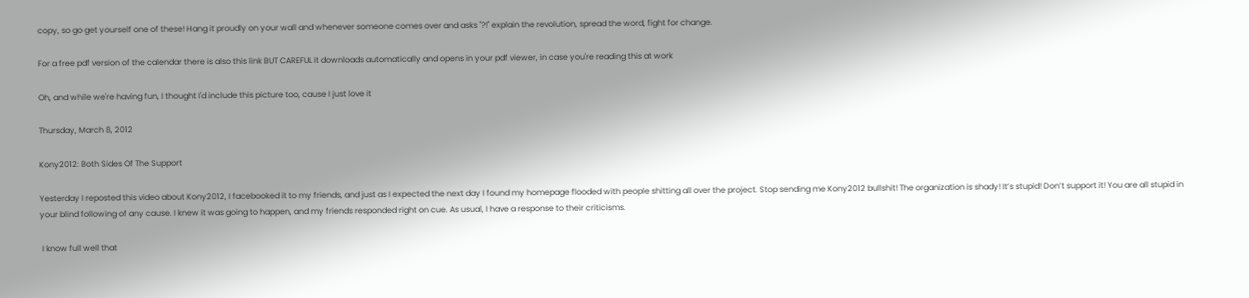copy, so go get yourself one of these! Hang it proudly on your wall and whenever someone comes over and asks "?!" explain the revolution, spread the word, fight for change.

For a free pdf version of the calendar there is also this link BUT CAREFUL it downloads automatically and opens in your pdf viewer, in case you're reading this at work

Oh, and while we're having fun, I thought I'd include this picture too, cause I just love it

Thursday, March 8, 2012

Kony2012: Both Sides Of The Support

Yesterday I reposted this video about Kony2012, I facebooked it to my friends, and just as I expected the next day I found my homepage flooded with people shitting all over the project. Stop sending me Kony2012 bullshit! The organization is shady! It’s stupid! Don’t support it! You are all stupid in your blind following of any cause. I knew it was going to happen, and my friends responded right on cue. As usual, I have a response to their criticisms.

 I know full well that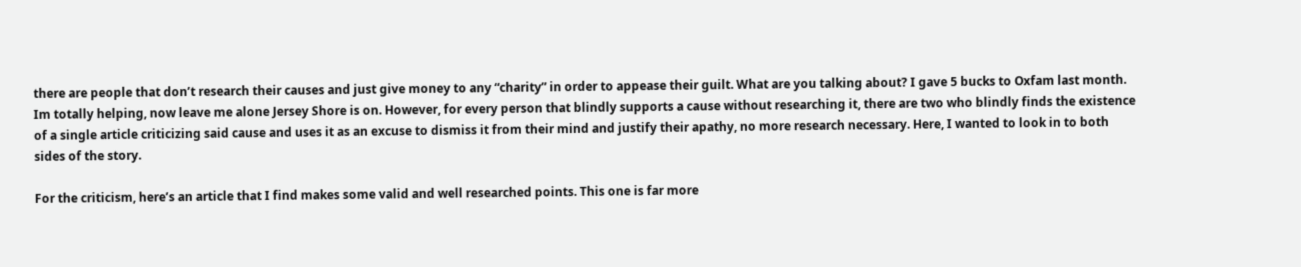there are people that don’t research their causes and just give money to any “charity” in order to appease their guilt. What are you talking about? I gave 5 bucks to Oxfam last month. Im totally helping, now leave me alone Jersey Shore is on. However, for every person that blindly supports a cause without researching it, there are two who blindly finds the existence of a single article criticizing said cause and uses it as an excuse to dismiss it from their mind and justify their apathy, no more research necessary. Here, I wanted to look in to both sides of the story.

For the criticism, here’s an article that I find makes some valid and well researched points. This one is far more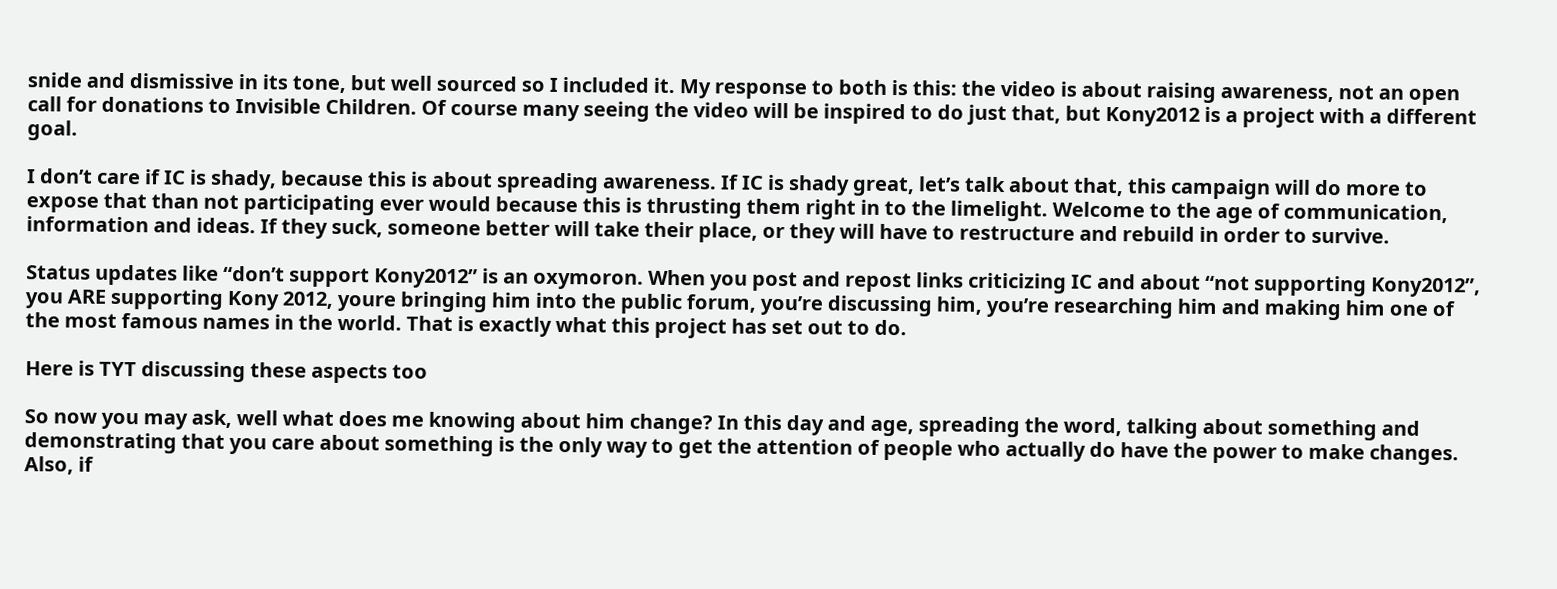snide and dismissive in its tone, but well sourced so I included it. My response to both is this: the video is about raising awareness, not an open call for donations to Invisible Children. Of course many seeing the video will be inspired to do just that, but Kony2012 is a project with a different goal.

I don’t care if IC is shady, because this is about spreading awareness. If IC is shady great, let’s talk about that, this campaign will do more to expose that than not participating ever would because this is thrusting them right in to the limelight. Welcome to the age of communication, information and ideas. If they suck, someone better will take their place, or they will have to restructure and rebuild in order to survive.

Status updates like “don’t support Kony2012” is an oxymoron. When you post and repost links criticizing IC and about “not supporting Kony2012”, you ARE supporting Kony 2012, youre bringing him into the public forum, you’re discussing him, you’re researching him and making him one of the most famous names in the world. That is exactly what this project has set out to do.

Here is TYT discussing these aspects too

So now you may ask, well what does me knowing about him change? In this day and age, spreading the word, talking about something and demonstrating that you care about something is the only way to get the attention of people who actually do have the power to make changes. Also, if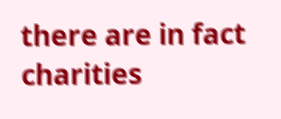there are in fact charities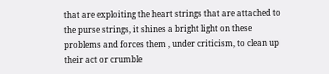that are exploiting the heart strings that are attached to the purse strings, it shines a bright light on these problems and forces them , under criticism, to clean up their act or crumble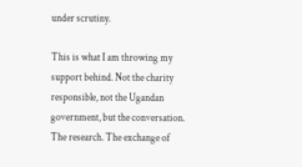under scrutiny.

This is what I am throwing my support behind. Not the charity responsible, not the Ugandan government, but the conversation. The research. The exchange of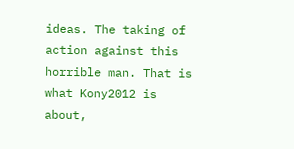ideas. The taking of action against this horrible man. That is what Kony2012 is about,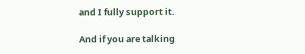and I fully support it.

And if you are talking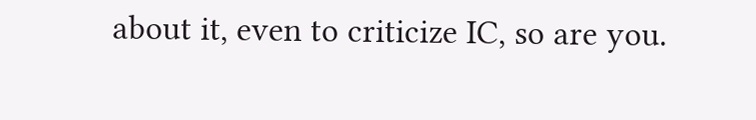about it, even to criticize IC, so are you.